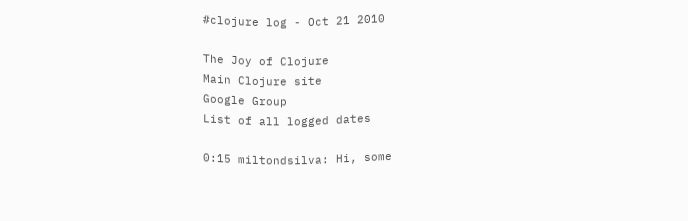#clojure log - Oct 21 2010

The Joy of Clojure
Main Clojure site
Google Group
List of all logged dates

0:15 miltondsilva: Hi, some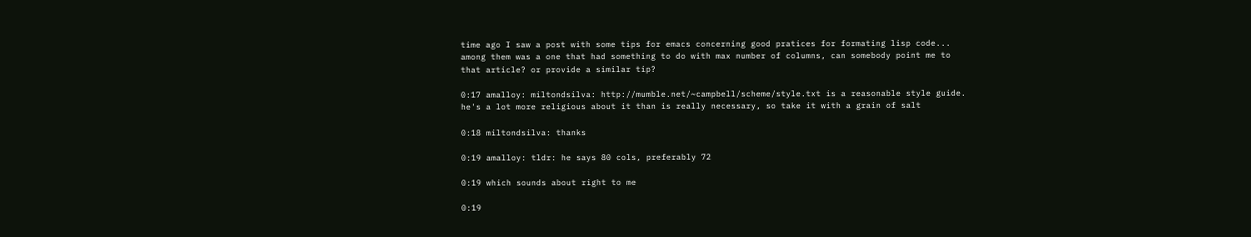time ago I saw a post with some tips for emacs concerning good pratices for formating lisp code... among them was a one that had something to do with max number of columns, can somebody point me to that article? or provide a similar tip?

0:17 amalloy: miltondsilva: http://mumble.net/~campbell/scheme/style.txt is a reasonable style guide. he's a lot more religious about it than is really necessary, so take it with a grain of salt

0:18 miltondsilva: thanks

0:19 amalloy: tldr: he says 80 cols, preferably 72

0:19 which sounds about right to me

0:19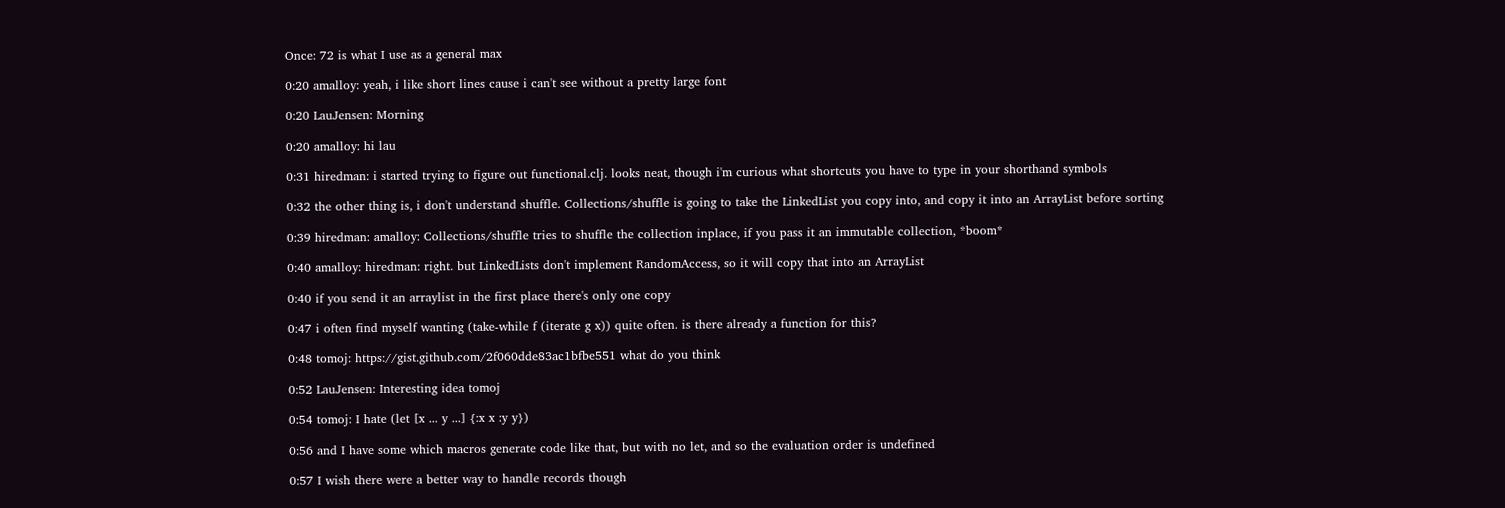Once: 72 is what I use as a general max

0:20 amalloy: yeah, i like short lines cause i can't see without a pretty large font

0:20 LauJensen: Morning

0:20 amalloy: hi lau

0:31 hiredman: i started trying to figure out functional.clj. looks neat, though i'm curious what shortcuts you have to type in your shorthand symbols

0:32 the other thing is, i don't understand shuffle. Collections/shuffle is going to take the LinkedList you copy into, and copy it into an ArrayList before sorting

0:39 hiredman: amalloy: Collections/shuffle tries to shuffle the collection inplace, if you pass it an immutable collection, *boom*

0:40 amalloy: hiredman: right. but LinkedLists don't implement RandomAccess, so it will copy that into an ArrayList

0:40 if you send it an arraylist in the first place there's only one copy

0:47 i often find myself wanting (take-while f (iterate g x)) quite often. is there already a function for this?

0:48 tomoj: https://gist.github.com/2f060dde83ac1bfbe551 what do you think

0:52 LauJensen: Interesting idea tomoj

0:54 tomoj: I hate (let [x ... y ...] {:x x :y y})

0:56 and I have some which macros generate code like that, but with no let, and so the evaluation order is undefined

0:57 I wish there were a better way to handle records though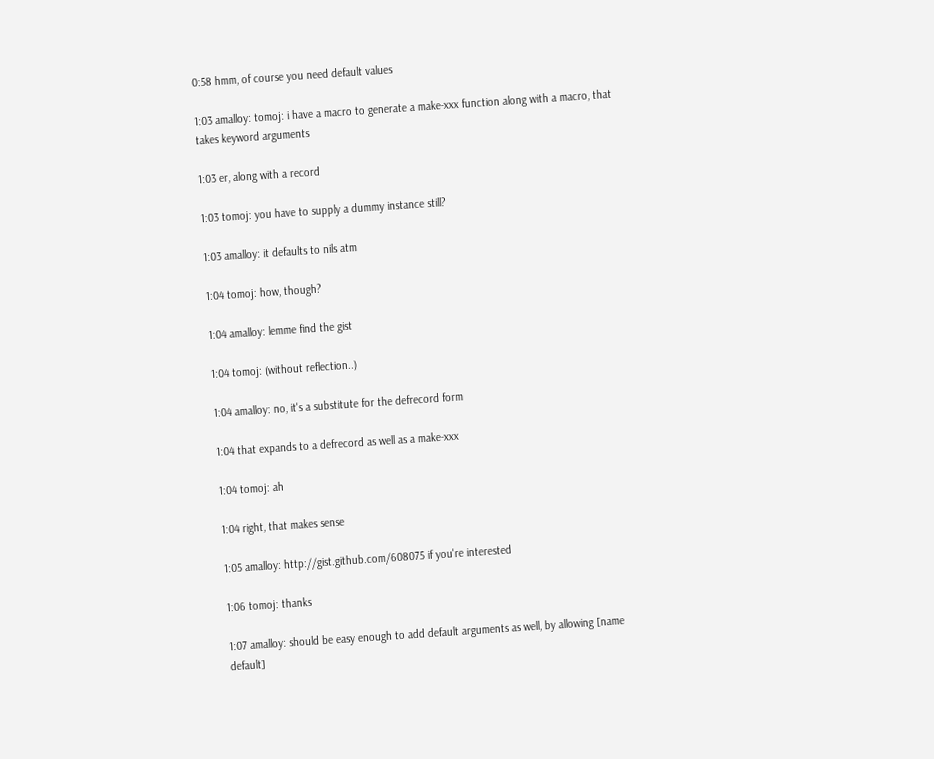0:58 hmm, of course you need default values

1:03 amalloy: tomoj: i have a macro to generate a make-xxx function along with a macro, that takes keyword arguments

1:03 er, along with a record

1:03 tomoj: you have to supply a dummy instance still?

1:03 amalloy: it defaults to nils atm

1:04 tomoj: how, though?

1:04 amalloy: lemme find the gist

1:04 tomoj: (without reflection..)

1:04 amalloy: no, it's a substitute for the defrecord form

1:04 that expands to a defrecord as well as a make-xxx

1:04 tomoj: ah

1:04 right, that makes sense

1:05 amalloy: http://gist.github.com/608075 if you're interested

1:06 tomoj: thanks

1:07 amalloy: should be easy enough to add default arguments as well, by allowing [name default]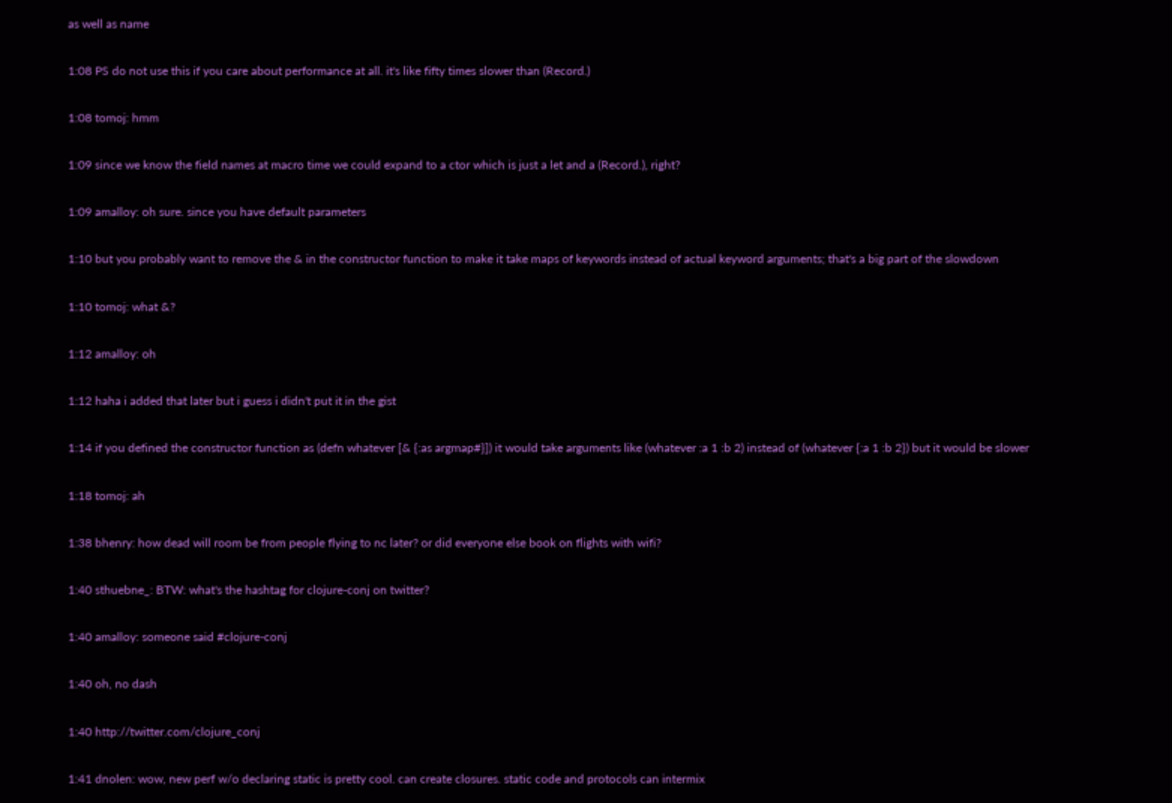as well as name

1:08 PS do not use this if you care about performance at all. it's like fifty times slower than (Record.)

1:08 tomoj: hmm

1:09 since we know the field names at macro time we could expand to a ctor which is just a let and a (Record.), right?

1:09 amalloy: oh sure. since you have default parameters

1:10 but you probably want to remove the & in the constructor function to make it take maps of keywords instead of actual keyword arguments; that's a big part of the slowdown

1:10 tomoj: what &?

1:12 amalloy: oh

1:12 haha i added that later but i guess i didn't put it in the gist

1:14 if you defined the constructor function as (defn whatever [& {:as argmap#}]) it would take arguments like (whatever :a 1 :b 2) instead of (whatever {:a 1 :b 2}) but it would be slower

1:18 tomoj: ah

1:38 bhenry: how dead will room be from people flying to nc later? or did everyone else book on flights with wifi?

1:40 sthuebne_: BTW: what's the hashtag for clojure-conj on twitter?

1:40 amalloy: someone said #clojure-conj

1:40 oh, no dash

1:40 http://twitter.com/clojure_conj

1:41 dnolen: wow, new perf w/o declaring static is pretty cool. can create closures. static code and protocols can intermix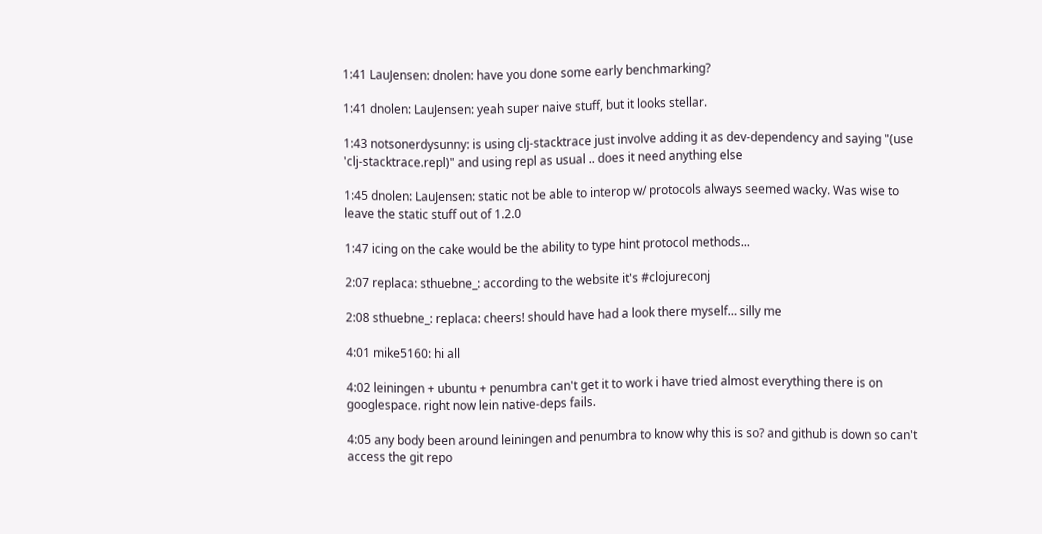1:41 LauJensen: dnolen: have you done some early benchmarking?

1:41 dnolen: LauJensen: yeah super naive stuff, but it looks stellar.

1:43 notsonerdysunny: is using clj-stacktrace just involve adding it as dev-dependency and saying "(use 'clj-stacktrace.repl)" and using repl as usual .. does it need anything else

1:45 dnolen: LauJensen: static not be able to interop w/ protocols always seemed wacky. Was wise to leave the static stuff out of 1.2.0

1:47 icing on the cake would be the ability to type hint protocol methods...

2:07 replaca: sthuebne_: according to the website it's #clojureconj

2:08 sthuebne_: replaca: cheers! should have had a look there myself… silly me

4:01 mike5160: hi all

4:02 leiningen + ubuntu + penumbra can't get it to work i have tried almost everything there is on googlespace. right now lein native-deps fails.

4:05 any body been around leiningen and penumbra to know why this is so? and github is down so can't access the git repo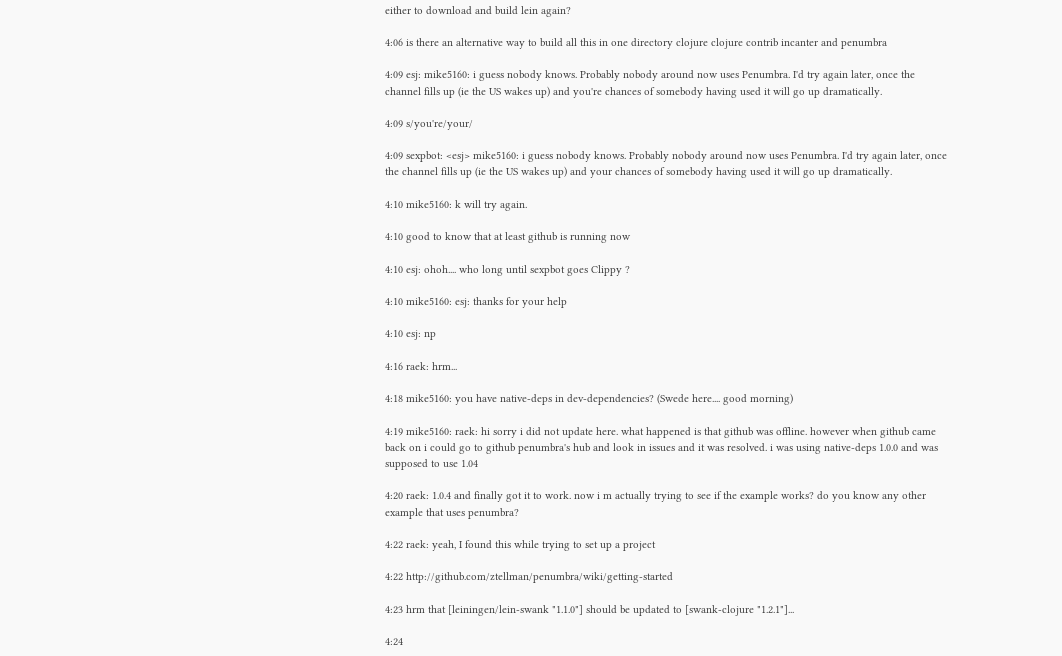either to download and build lein again?

4:06 is there an alternative way to build all this in one directory clojure clojure contrib incanter and penumbra

4:09 esj: mike5160: i guess nobody knows. Probably nobody around now uses Penumbra. I'd try again later, once the channel fills up (ie the US wakes up) and you're chances of somebody having used it will go up dramatically.

4:09 s/you're/your/

4:09 sexpbot: <esj> mike5160: i guess nobody knows. Probably nobody around now uses Penumbra. I'd try again later, once the channel fills up (ie the US wakes up) and your chances of somebody having used it will go up dramatically.

4:10 mike5160: k will try again.

4:10 good to know that at least github is running now

4:10 esj: ohoh.... who long until sexpbot goes Clippy ?

4:10 mike5160: esj: thanks for your help

4:10 esj: np

4:16 raek: hrm...

4:18 mike5160: you have native-deps in dev-dependencies? (Swede here.... good morning)

4:19 mike5160: raek: hi sorry i did not update here. what happened is that github was offline. however when github came back on i could go to github penumbra's hub and look in issues and it was resolved. i was using native-deps 1.0.0 and was supposed to use 1.04

4:20 raek: 1.0.4 and finally got it to work. now i m actually trying to see if the example works? do you know any other example that uses penumbra?

4:22 raek: yeah, I found this while trying to set up a project

4:22 http://github.com/ztellman/penumbra/wiki/getting-started

4:23 hrm that [leiningen/lein-swank "1.1.0"] should be updated to [swank-clojure "1.2.1"]...

4:24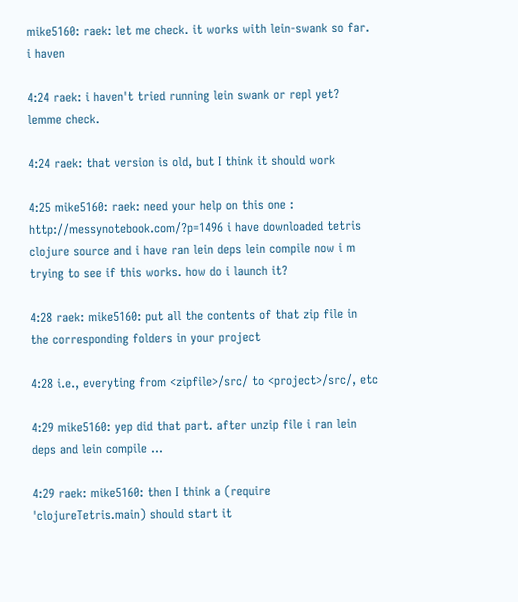mike5160: raek: let me check. it works with lein-swank so far. i haven

4:24 raek: i haven't tried running lein swank or repl yet? lemme check.

4:24 raek: that version is old, but I think it should work

4:25 mike5160: raek: need your help on this one : http://messynotebook.com/?p=1496 i have downloaded tetris clojure source and i have ran lein deps lein compile now i m trying to see if this works. how do i launch it?

4:28 raek: mike5160: put all the contents of that zip file in the corresponding folders in your project

4:28 i.e., everyting from <zipfile>/src/ to <project>/src/, etc

4:29 mike5160: yep did that part. after unzip file i ran lein deps and lein compile ...

4:29 raek: mike5160: then I think a (require 'clojureTetris.main) should start it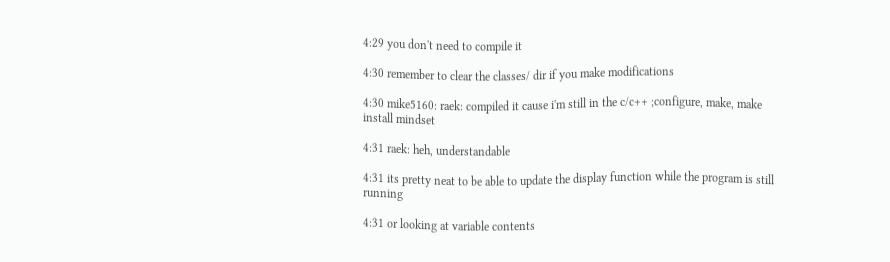4:29 you don't need to compile it

4:30 remember to clear the classes/ dir if you make modifications

4:30 mike5160: raek: compiled it cause i'm still in the c/c++ ;configure, make, make install mindset

4:31 raek: heh, understandable

4:31 its pretty neat to be able to update the display function while the program is still running

4:31 or looking at variable contents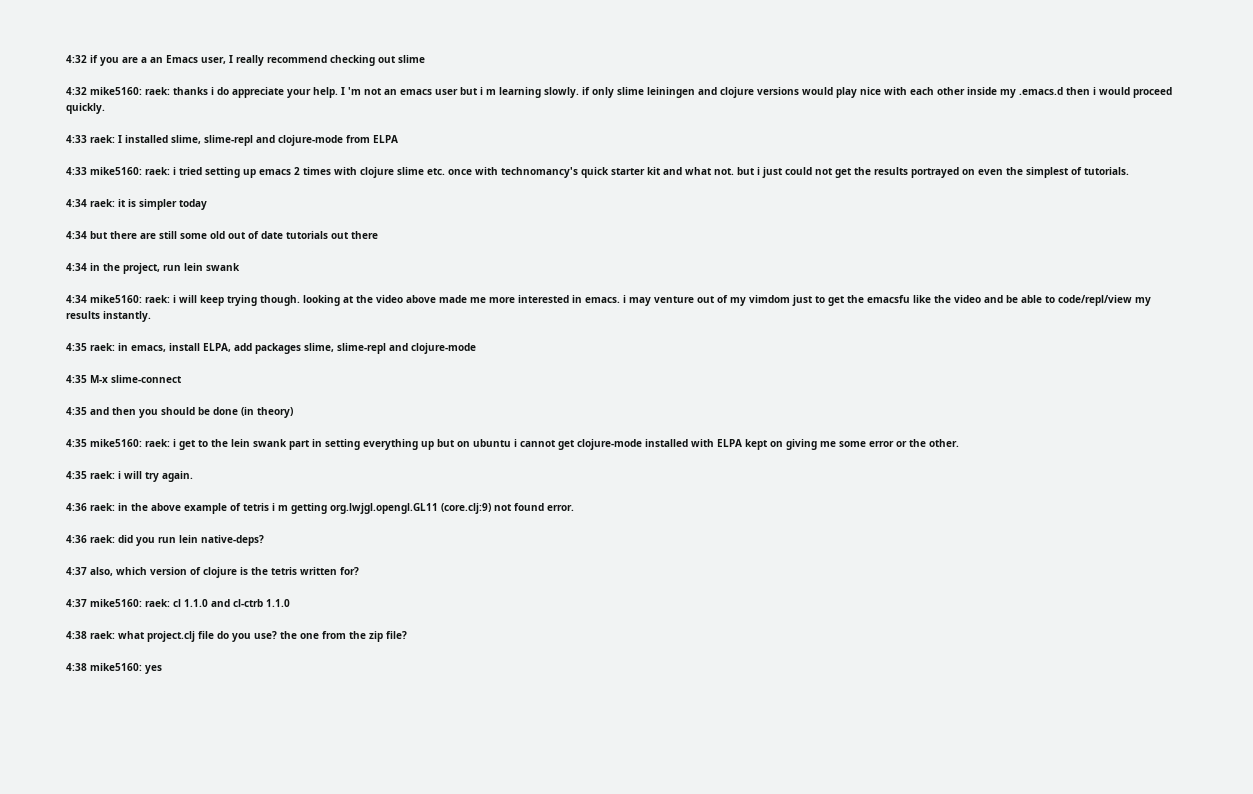4:32 if you are a an Emacs user, I really recommend checking out slime

4:32 mike5160: raek: thanks i do appreciate your help. I 'm not an emacs user but i m learning slowly. if only slime leiningen and clojure versions would play nice with each other inside my .emacs.d then i would proceed quickly.

4:33 raek: I installed slime, slime-repl and clojure-mode from ELPA

4:33 mike5160: raek: i tried setting up emacs 2 times with clojure slime etc. once with technomancy's quick starter kit and what not. but i just could not get the results portrayed on even the simplest of tutorials.

4:34 raek: it is simpler today

4:34 but there are still some old out of date tutorials out there

4:34 in the project, run lein swank

4:34 mike5160: raek: i will keep trying though. looking at the video above made me more interested in emacs. i may venture out of my vimdom just to get the emacsfu like the video and be able to code/repl/view my results instantly.

4:35 raek: in emacs, install ELPA, add packages slime, slime-repl and clojure-mode

4:35 M-x slime-connect

4:35 and then you should be done (in theory)

4:35 mike5160: raek: i get to the lein swank part in setting everything up but on ubuntu i cannot get clojure-mode installed with ELPA kept on giving me some error or the other.

4:35 raek: i will try again.

4:36 raek: in the above example of tetris i m getting org.lwjgl.opengl.GL11 (core.clj:9) not found error.

4:36 raek: did you run lein native-deps?

4:37 also, which version of clojure is the tetris written for?

4:37 mike5160: raek: cl 1.1.0 and cl-ctrb 1.1.0

4:38 raek: what project.clj file do you use? the one from the zip file?

4:38 mike5160: yes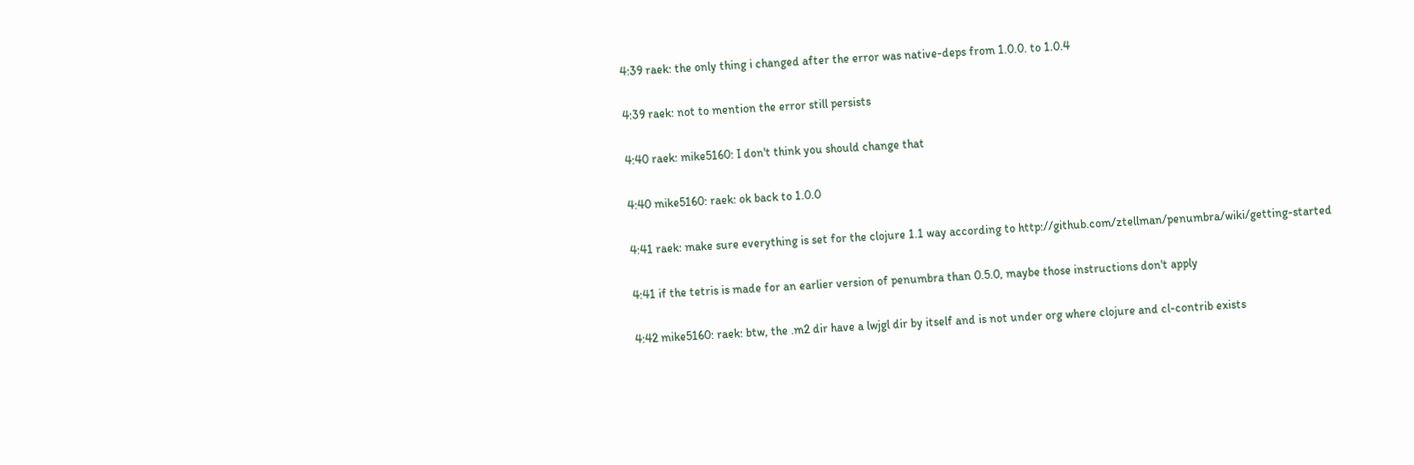4:39 raek: the only thing i changed after the error was native-deps from 1.0.0. to 1.0.4

4:39 raek: not to mention the error still persists

4:40 raek: mike5160: I don't think you should change that

4:40 mike5160: raek: ok back to 1.0.0

4:41 raek: make sure everything is set for the clojure 1.1 way according to http://github.com/ztellman/penumbra/wiki/getting-started

4:41 if the tetris is made for an earlier version of penumbra than 0.5.0, maybe those instructions don't apply

4:42 mike5160: raek: btw, the .m2 dir have a lwjgl dir by itself and is not under org where clojure and cl-contrib exists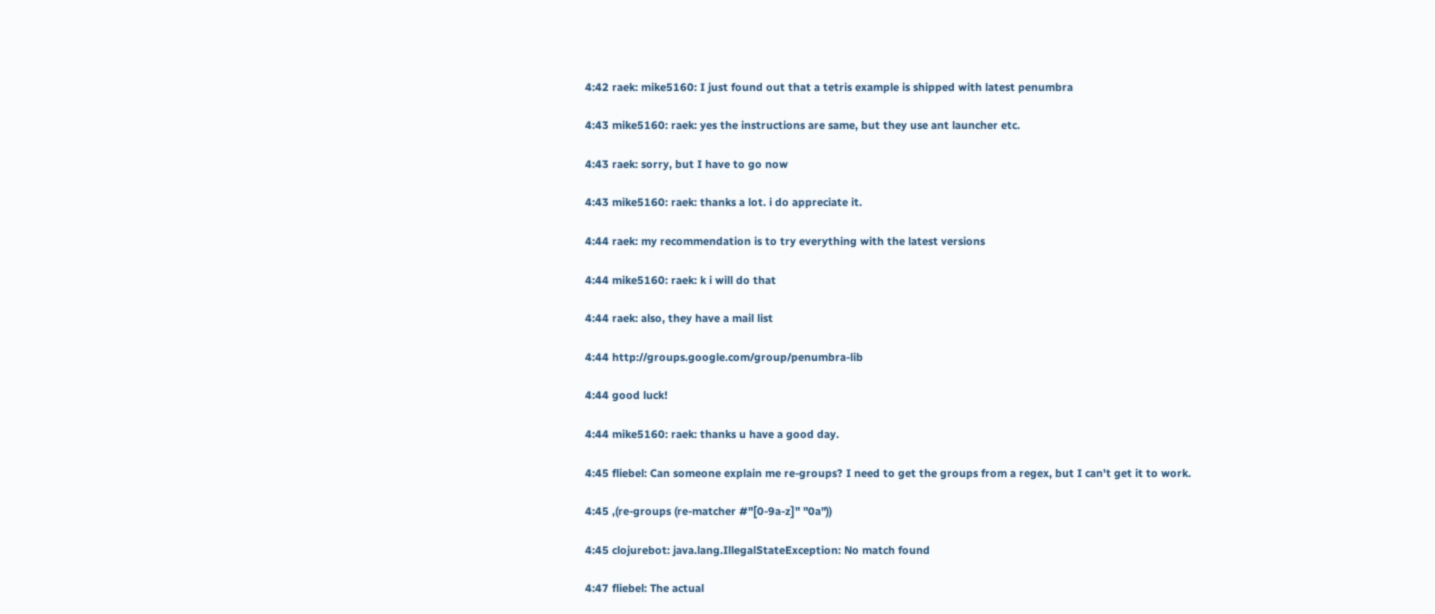4:42 raek: mike5160: I just found out that a tetris example is shipped with latest penumbra

4:43 mike5160: raek: yes the instructions are same, but they use ant launcher etc.

4:43 raek: sorry, but I have to go now

4:43 mike5160: raek: thanks a lot. i do appreciate it.

4:44 raek: my recommendation is to try everything with the latest versions

4:44 mike5160: raek: k i will do that

4:44 raek: also, they have a mail list

4:44 http://groups.google.com/group/penumbra-lib

4:44 good luck!

4:44 mike5160: raek: thanks u have a good day.

4:45 fliebel: Can someone explain me re-groups? I need to get the groups from a regex, but I can't get it to work.

4:45 ,(re-groups (re-matcher #"[0-9a-z]" "0a"))

4:45 clojurebot: java.lang.IllegalStateException: No match found

4:47 fliebel: The actual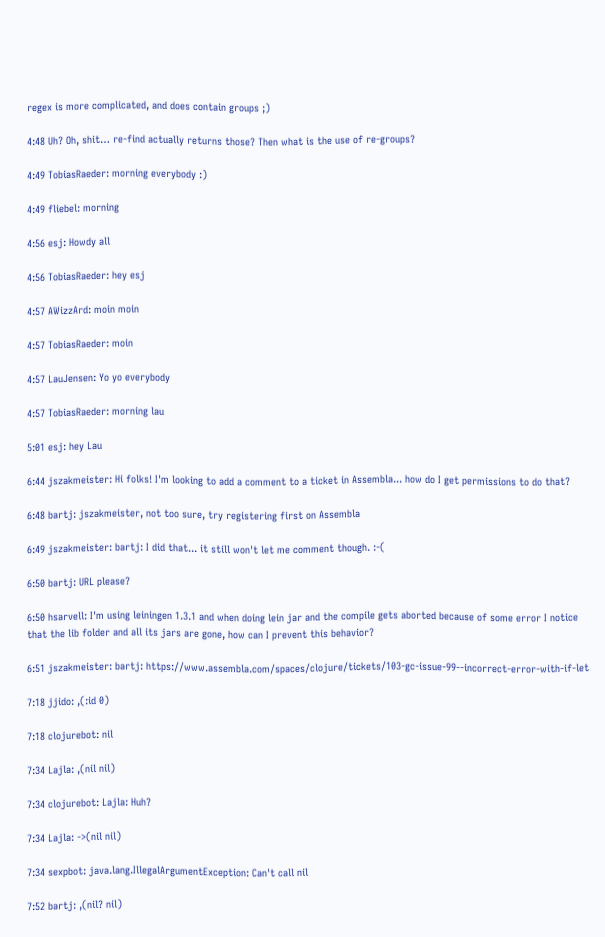regex is more complicated, and does contain groups ;)

4:48 Uh? Oh, shit… re-find actually returns those? Then what is the use of re-groups?

4:49 TobiasRaeder: morning everybody :)

4:49 fliebel: morning

4:56 esj: Howdy all

4:56 TobiasRaeder: hey esj

4:57 AWizzArd: moin moin

4:57 TobiasRaeder: moin

4:57 LauJensen: Yo yo everybody

4:57 TobiasRaeder: morning lau

5:01 esj: hey Lau

6:44 jszakmeister: Hi folks! I'm looking to add a comment to a ticket in Assembla... how do I get permissions to do that?

6:48 bartj: jszakmeister, not too sure, try registering first on Assembla

6:49 jszakmeister: bartj: I did that... it still won't let me comment though. :-(

6:50 bartj: URL please?

6:50 hsarvell: I'm using leiningen 1.3.1 and when doing lein jar and the compile gets aborted because of some error I notice that the lib folder and all its jars are gone, how can I prevent this behavior?

6:51 jszakmeister: bartj: https://www.assembla.com/spaces/clojure/tickets/103-gc-issue-99--incorrect-error-with-if-let

7:18 jjido: ,(:id 0)

7:18 clojurebot: nil

7:34 Lajla: ,(nil nil)

7:34 clojurebot: Lajla: Huh?

7:34 Lajla: ->(nil nil)

7:34 sexpbot: java.lang.IllegalArgumentException: Can't call nil

7:52 bartj: ,(nil? nil)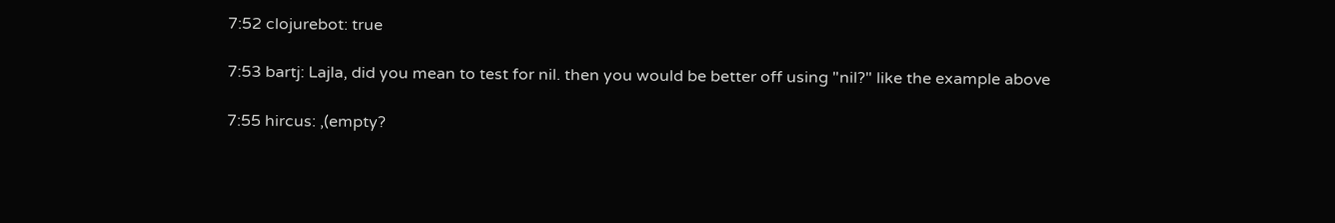7:52 clojurebot: true

7:53 bartj: Lajla, did you mean to test for nil. then you would be better off using "nil?" like the example above

7:55 hircus: ,(empty?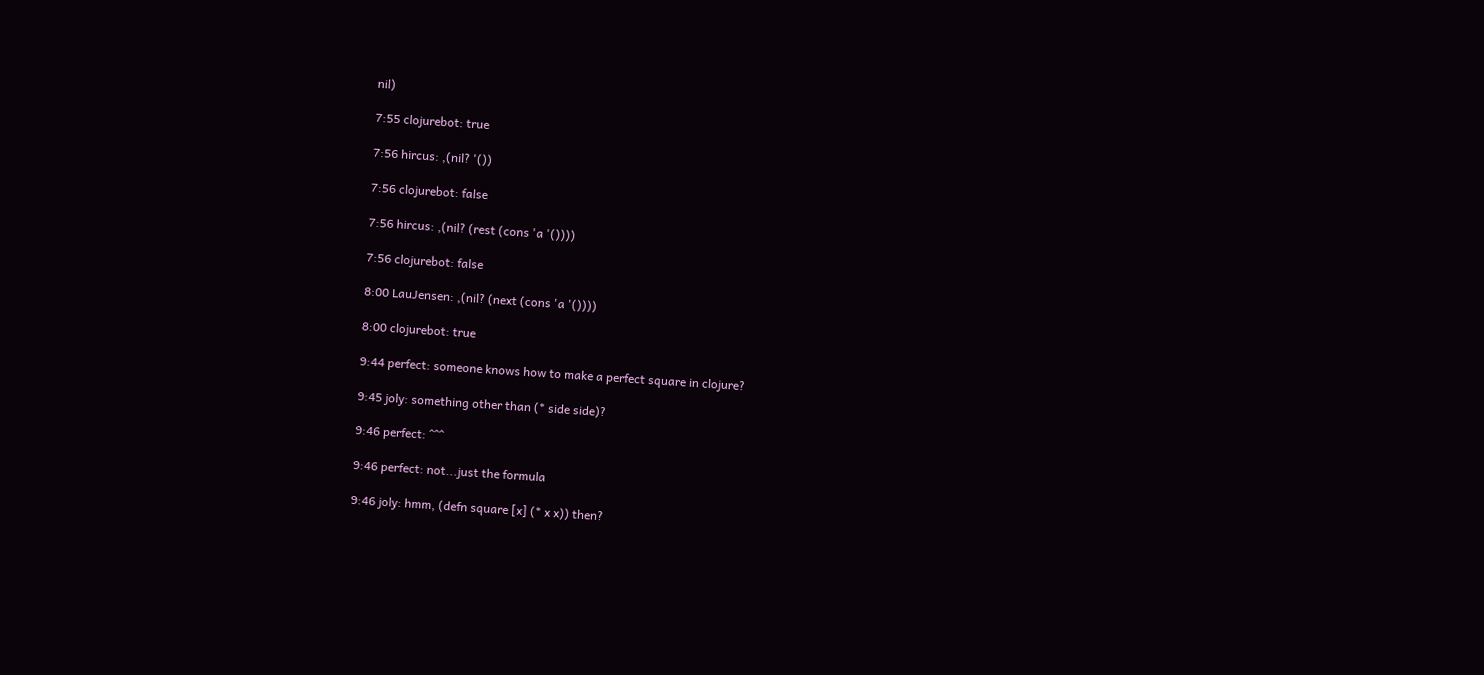nil)

7:55 clojurebot: true

7:56 hircus: ,(nil? '())

7:56 clojurebot: false

7:56 hircus: ,(nil? (rest (cons 'a '())))

7:56 clojurebot: false

8:00 LauJensen: ,(nil? (next (cons 'a '())))

8:00 clojurebot: true

9:44 perfect: someone knows how to make a perfect square in clojure?

9:45 joly: something other than (* side side)?

9:46 perfect: ^^^

9:46 perfect: not...just the formula

9:46 joly: hmm, (defn square [x] (* x x)) then?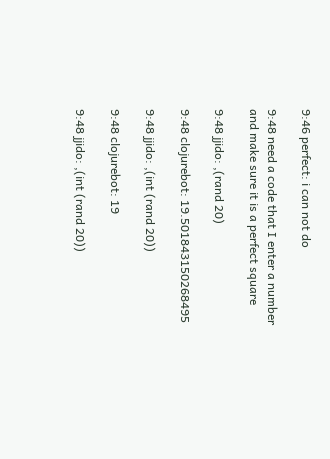9:46 perfect: i can not do

9:48 need a code that I enter a number and make sure it is a perfect square

9:48 jjido: ,(rand 20)

9:48 clojurebot: 19.501843150268495

9:48 jjido: ,(int (rand 20))

9:48 clojurebot: 19

9:48 jjido: ,(int (rand 20))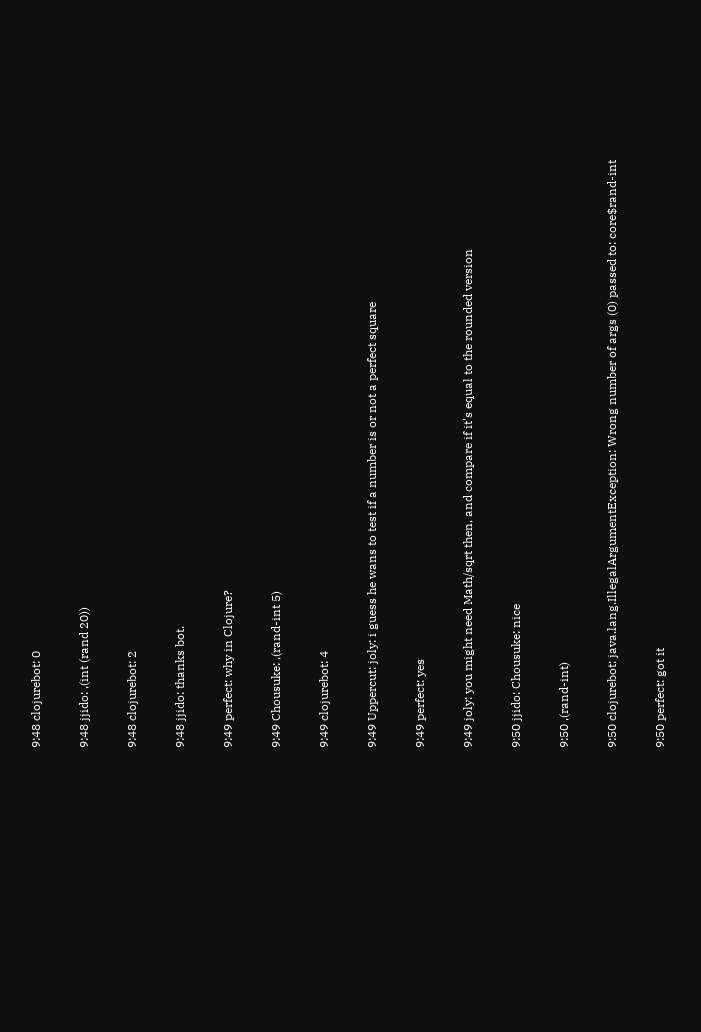9:48 clojurebot: 0

9:48 jjido: ,(int (rand 20))

9:48 clojurebot: 2

9:48 jjido: thanks bot.

9:49 perfect: why in Clojure?

9:49 Chousuke: ,(rand-int 5)

9:49 clojurebot: 4

9:49 Uppercut: joly: i guess he wans to test if a number is or not a perfect square

9:49 perfect: yes

9:49 joly: you might need Math/sqrt then, and compare if it's equal to the rounded version

9:50 jjido: Chousuke: nice

9:50 ,(rand-int)

9:50 clojurebot: java.lang.IllegalArgumentException: Wrong number of args (0) passed to: core$rand-int

9:50 perfect: got it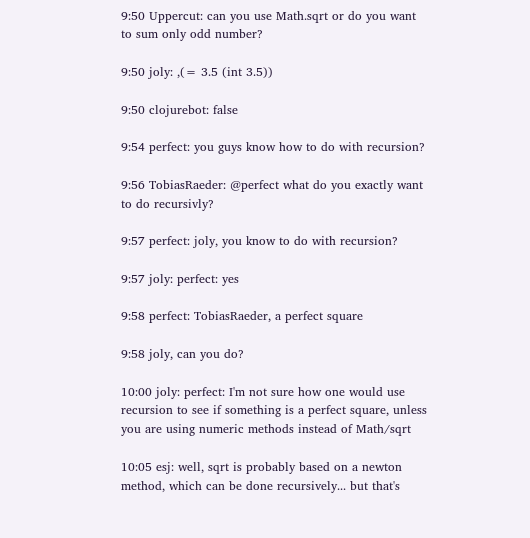9:50 Uppercut: can you use Math.sqrt or do you want to sum only odd number?

9:50 joly: ,(= 3.5 (int 3.5))

9:50 clojurebot: false

9:54 perfect: you guys know how to do with recursion?

9:56 TobiasRaeder: @perfect what do you exactly want to do recursivly?

9:57 perfect: joly, you know to do with recursion?

9:57 joly: perfect: yes

9:58 perfect: TobiasRaeder, a perfect square

9:58 joly, can you do?

10:00 joly: perfect: I'm not sure how one would use recursion to see if something is a perfect square, unless you are using numeric methods instead of Math/sqrt

10:05 esj: well, sqrt is probably based on a newton method, which can be done recursively... but that's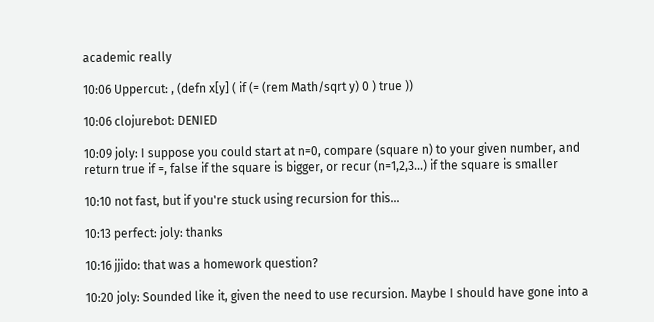academic really

10:06 Uppercut: , (defn x[y] ( if (= (rem Math/sqrt y) 0 ) true ))

10:06 clojurebot: DENIED

10:09 joly: I suppose you could start at n=0, compare (square n) to your given number, and return true if =, false if the square is bigger, or recur (n=1,2,3...) if the square is smaller

10:10 not fast, but if you're stuck using recursion for this...

10:13 perfect: joly: thanks

10:16 jjido: that was a homework question?

10:20 joly: Sounded like it, given the need to use recursion. Maybe I should have gone into a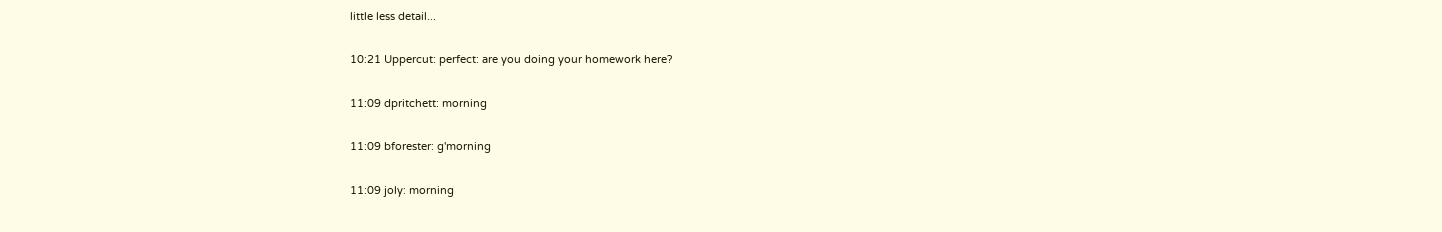little less detail...

10:21 Uppercut: perfect: are you doing your homework here?

11:09 dpritchett: morning

11:09 bforester: g'morning

11:09 joly: morning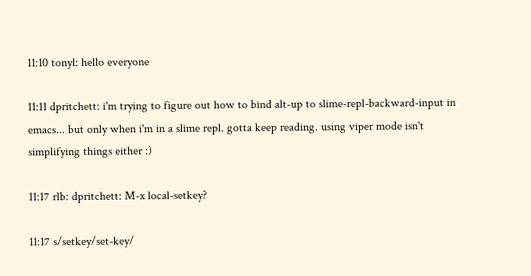11:10 tonyl: hello everyone

11:11 dpritchett: i'm trying to figure out how to bind alt-up to slime-repl-backward-input in emacs... but only when i'm in a slime repl. gotta keep reading. using viper mode isn't simplifying things either :)

11:17 rlb: dpritchett: M-x local-setkey?

11:17 s/setkey/set-key/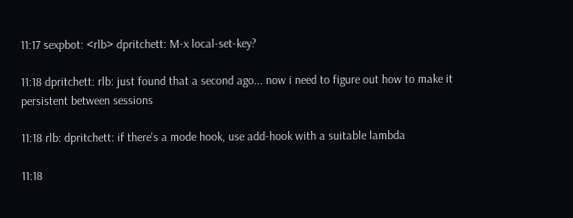11:17 sexpbot: <rlb> dpritchett: M-x local-set-key?

11:18 dpritchett: rlb: just found that a second ago... now i need to figure out how to make it persistent between sessions

11:18 rlb: dpritchett: if there's a mode hook, use add-hook with a suitable lambda

11:18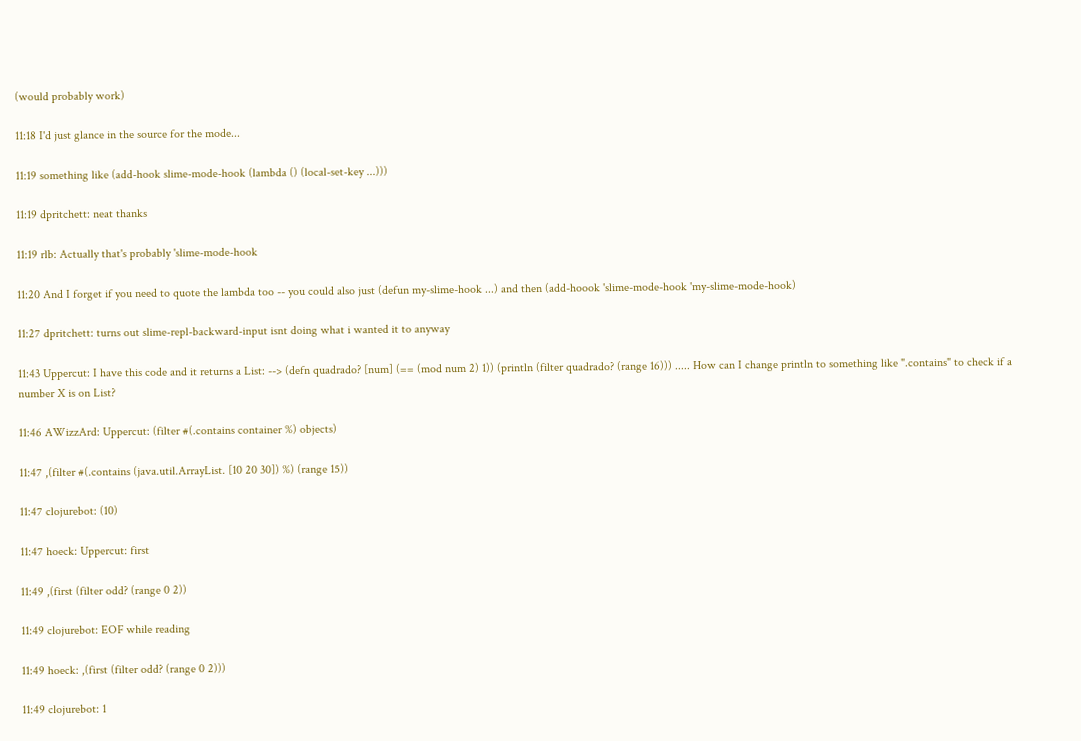(would probably work)

11:18 I'd just glance in the source for the mode...

11:19 something like (add-hook slime-mode-hook (lambda () (local-set-key ...)))

11:19 dpritchett: neat thanks

11:19 rlb: Actually that's probably 'slime-mode-hook

11:20 And I forget if you need to quote the lambda too -- you could also just (defun my-slime-hook ...) and then (add-hoook 'slime-mode-hook 'my-slime-mode-hook)

11:27 dpritchett: turns out slime-repl-backward-input isnt doing what i wanted it to anyway

11:43 Uppercut: I have this code and it returns a List: --> (defn quadrado? [num] (== (mod num 2) 1)) (println (filter quadrado? (range 16))) ..... How can I change println to something like ".contains" to check if a number X is on List?

11:46 AWizzArd: Uppercut: (filter #(.contains container %) objects)

11:47 ,(filter #(.contains (java.util.ArrayList. [10 20 30]) %) (range 15))

11:47 clojurebot: (10)

11:47 hoeck: Uppercut: first

11:49 ,(first (filter odd? (range 0 2))

11:49 clojurebot: EOF while reading

11:49 hoeck: ,(first (filter odd? (range 0 2)))

11:49 clojurebot: 1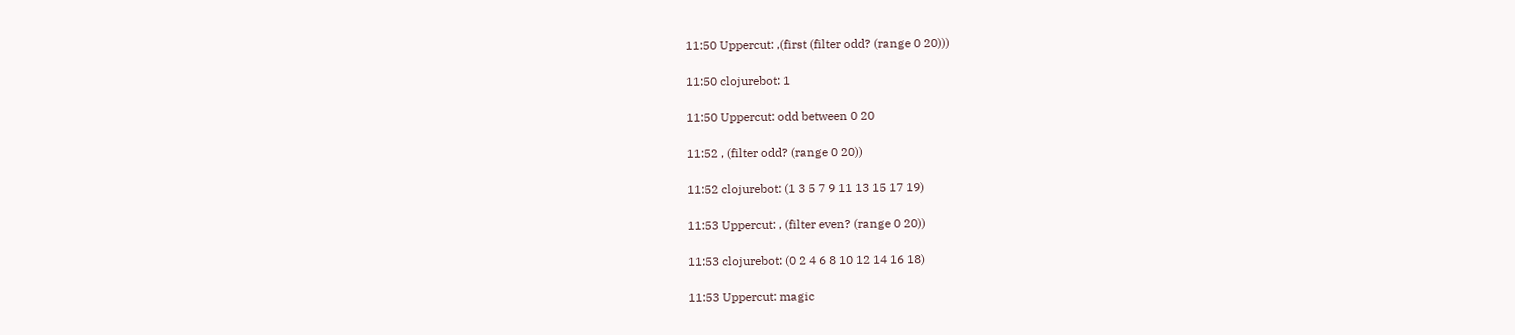11:50 Uppercut: ,(first (filter odd? (range 0 20)))

11:50 clojurebot: 1

11:50 Uppercut: odd between 0 20

11:52 , (filter odd? (range 0 20))

11:52 clojurebot: (1 3 5 7 9 11 13 15 17 19)

11:53 Uppercut: , (filter even? (range 0 20))

11:53 clojurebot: (0 2 4 6 8 10 12 14 16 18)

11:53 Uppercut: magic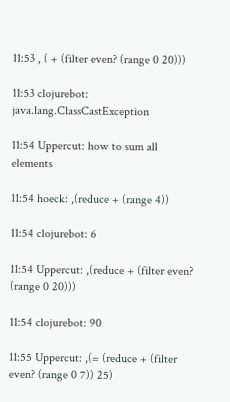11:53 , ( + (filter even? (range 0 20)))

11:53 clojurebot: java.lang.ClassCastException

11:54 Uppercut: how to sum all elements

11:54 hoeck: ,(reduce + (range 4))

11:54 clojurebot: 6

11:54 Uppercut: ,(reduce + (filter even? (range 0 20)))

11:54 clojurebot: 90

11:55 Uppercut: ,(= (reduce + (filter even? (range 0 7)) 25)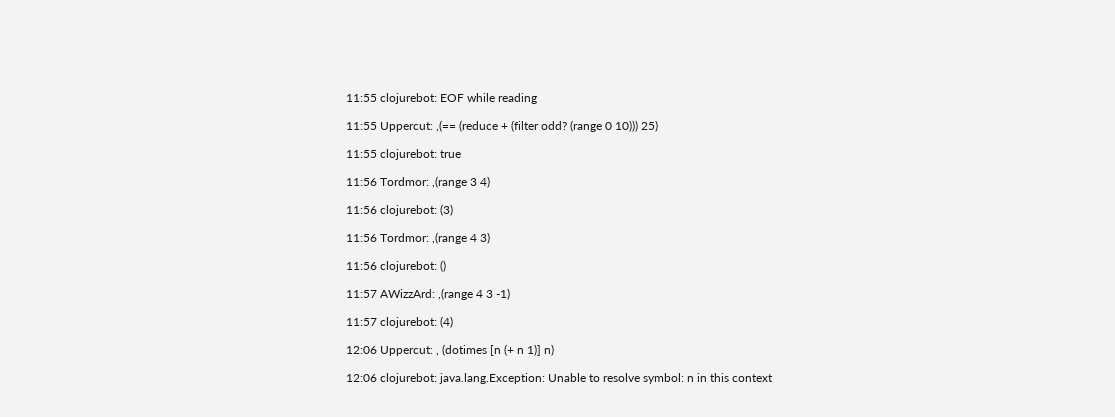11:55 clojurebot: EOF while reading

11:55 Uppercut: ,(== (reduce + (filter odd? (range 0 10))) 25)

11:55 clojurebot: true

11:56 Tordmor: ,(range 3 4)

11:56 clojurebot: (3)

11:56 Tordmor: ,(range 4 3)

11:56 clojurebot: ()

11:57 AWizzArd: ,(range 4 3 -1)

11:57 clojurebot: (4)

12:06 Uppercut: , (dotimes [n (+ n 1)] n)

12:06 clojurebot: java.lang.Exception: Unable to resolve symbol: n in this context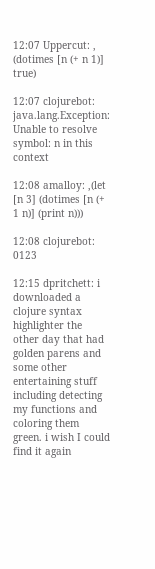12:07 Uppercut: , (dotimes [n (+ n 1)] true)

12:07 clojurebot: java.lang.Exception: Unable to resolve symbol: n in this context

12:08 amalloy: ,(let [n 3] (dotimes [n (+ 1 n)] (print n)))

12:08 clojurebot: 0123

12:15 dpritchett: i downloaded a clojure syntax highlighter the other day that had golden parens and some other entertaining stuff including detecting my functions and coloring them green. i wish I could find it again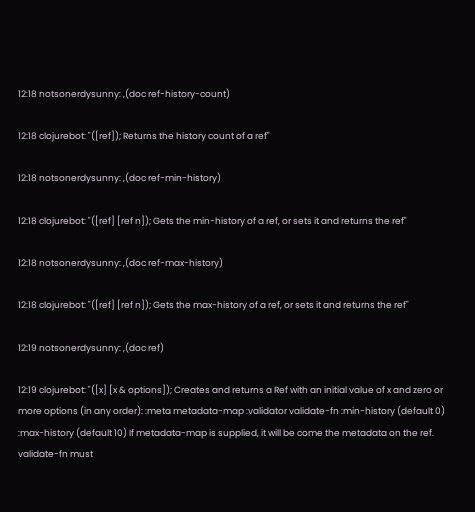12:18 notsonerdysunny: ,(doc ref-history-count)

12:18 clojurebot: "([ref]); Returns the history count of a ref"

12:18 notsonerdysunny: ,(doc ref-min-history)

12:18 clojurebot: "([ref] [ref n]); Gets the min-history of a ref, or sets it and returns the ref"

12:18 notsonerdysunny: ,(doc ref-max-history)

12:18 clojurebot: "([ref] [ref n]); Gets the max-history of a ref, or sets it and returns the ref"

12:19 notsonerdysunny: ,(doc ref)

12:19 clojurebot: "([x] [x & options]); Creates and returns a Ref with an initial value of x and zero or more options (in any order): :meta metadata-map :validator validate-fn :min-history (default 0) :max-history (default 10) If metadata-map is supplied, it will be come the metadata on the ref. validate-fn must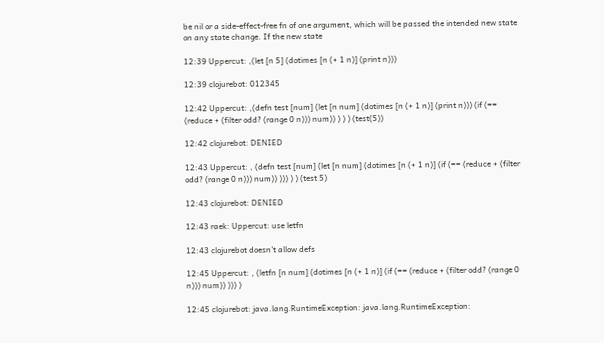be nil or a side-effect-free fn of one argument, which will be passed the intended new state on any state change. If the new state

12:39 Uppercut: ,(let [n 5] (dotimes [n (+ 1 n)] (print n)))

12:39 clojurebot: 012345

12:42 Uppercut: ,(defn test [num] (let [n num] (dotimes [n (+ 1 n)] (print n))) (if (== (reduce + (filter odd? (range 0 n))) num)) ) ) ) (test(5))

12:42 clojurebot: DENIED

12:43 Uppercut: , (defn test [num] (let [n num] (dotimes [n (+ 1 n)] (if (== (reduce + (filter odd? (range 0 n))) num)) ))) ) ) (test 5)

12:43 clojurebot: DENIED

12:43 raek: Uppercut: use letfn

12:43 clojurebot doesn't allow defs

12:45 Uppercut: , (letfn [n num] (dotimes [n (+ 1 n)] (if (== (reduce + (filter odd? (range 0 n))) num)) ))) )

12:45 clojurebot: java.lang.RuntimeException: java.lang.RuntimeException: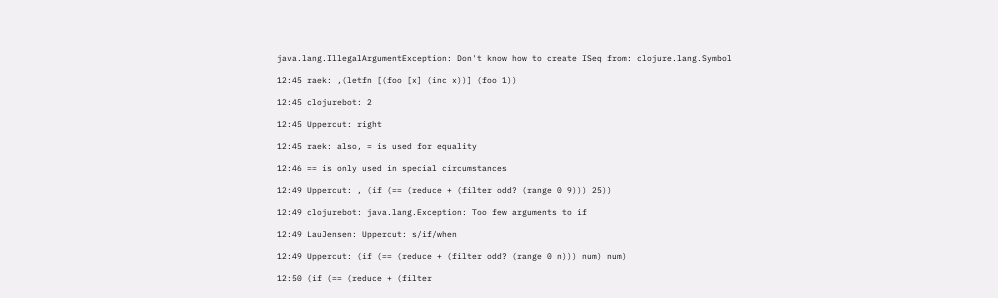java.lang.IllegalArgumentException: Don't know how to create ISeq from: clojure.lang.Symbol

12:45 raek: ,(letfn [(foo [x] (inc x))] (foo 1))

12:45 clojurebot: 2

12:45 Uppercut: right

12:45 raek: also, = is used for equality

12:46 == is only used in special circumstances

12:49 Uppercut: , (if (== (reduce + (filter odd? (range 0 9))) 25))

12:49 clojurebot: java.lang.Exception: Too few arguments to if

12:49 LauJensen: Uppercut: s/if/when

12:49 Uppercut: (if (== (reduce + (filter odd? (range 0 n))) num) num)

12:50 (if (== (reduce + (filter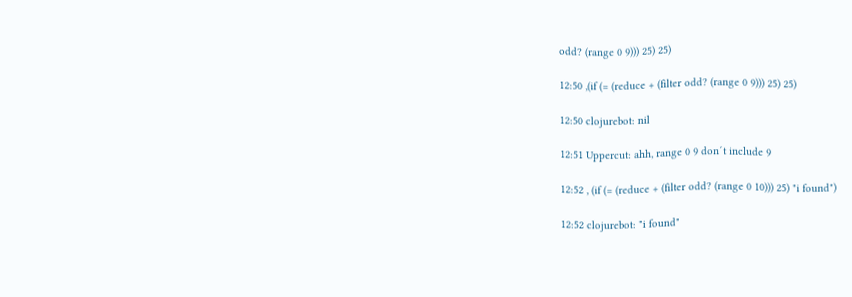odd? (range 0 9))) 25) 25)

12:50 ,(if (= (reduce + (filter odd? (range 0 9))) 25) 25)

12:50 clojurebot: nil

12:51 Uppercut: ahh, range 0 9 don´t include 9

12:52 , (if (= (reduce + (filter odd? (range 0 10))) 25) "i found")

12:52 clojurebot: "i found"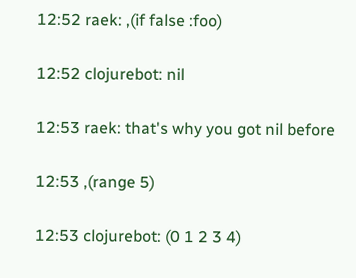12:52 raek: ,(if false :foo)

12:52 clojurebot: nil

12:53 raek: that's why you got nil before

12:53 ,(range 5)

12:53 clojurebot: (0 1 2 3 4)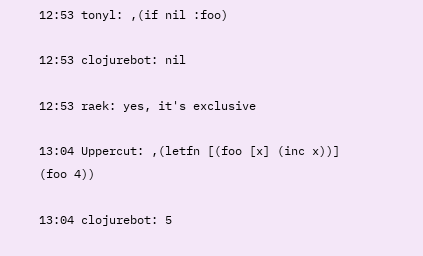12:53 tonyl: ,(if nil :foo)

12:53 clojurebot: nil

12:53 raek: yes, it's exclusive

13:04 Uppercut: ,(letfn [(foo [x] (inc x))] (foo 4))

13:04 clojurebot: 5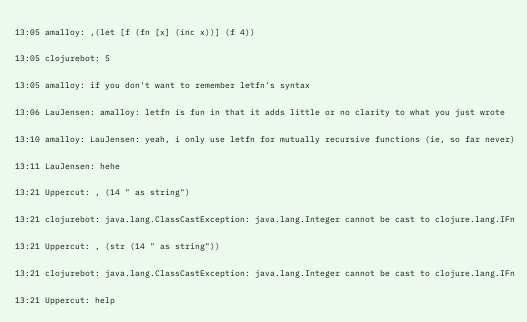13:05 amalloy: ,(let [f (fn [x] (inc x))] (f 4))

13:05 clojurebot: 5

13:05 amalloy: if you don't want to remember letfn's syntax

13:06 LauJensen: amalloy: letfn is fun in that it adds little or no clarity to what you just wrote

13:10 amalloy: LauJensen: yeah, i only use letfn for mutually recursive functions (ie, so far never)

13:11 LauJensen: hehe

13:21 Uppercut: , (14 " as string")

13:21 clojurebot: java.lang.ClassCastException: java.lang.Integer cannot be cast to clojure.lang.IFn

13:21 Uppercut: , (str (14 " as string"))

13:21 clojurebot: java.lang.ClassCastException: java.lang.Integer cannot be cast to clojure.lang.IFn

13:21 Uppercut: help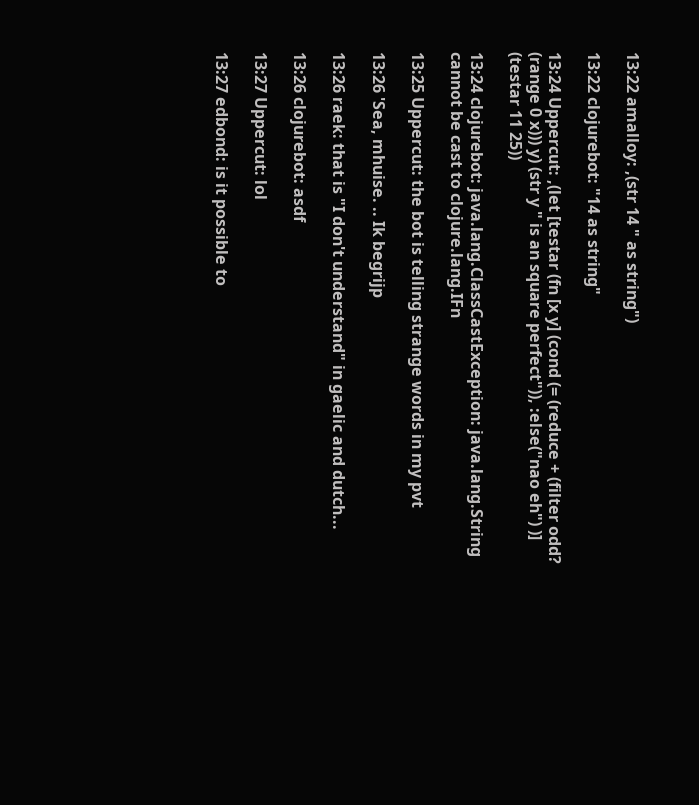13:22 amalloy: ,(str 14 " as string")

13:22 clojurebot: "14 as string"

13:24 Uppercut: ,(let [testar (fn [x y] (cond (= (reduce + (filter odd? (range 0 x))) y) (str y " is an square perfect")), :else("nao eh") )] (testar 11 25))

13:24 clojurebot: java.lang.ClassCastException: java.lang.String cannot be cast to clojure.lang.IFn

13:25 Uppercut: the bot is telling strange words in my pvt

13:26 'Sea, mhuise. .. Ik begrijp

13:26 raek: that is "I don't understand" in gaelic and dutch...

13:26 clojurebot: asdf

13:27 Uppercut: lol

13:27 edbond: is it possible to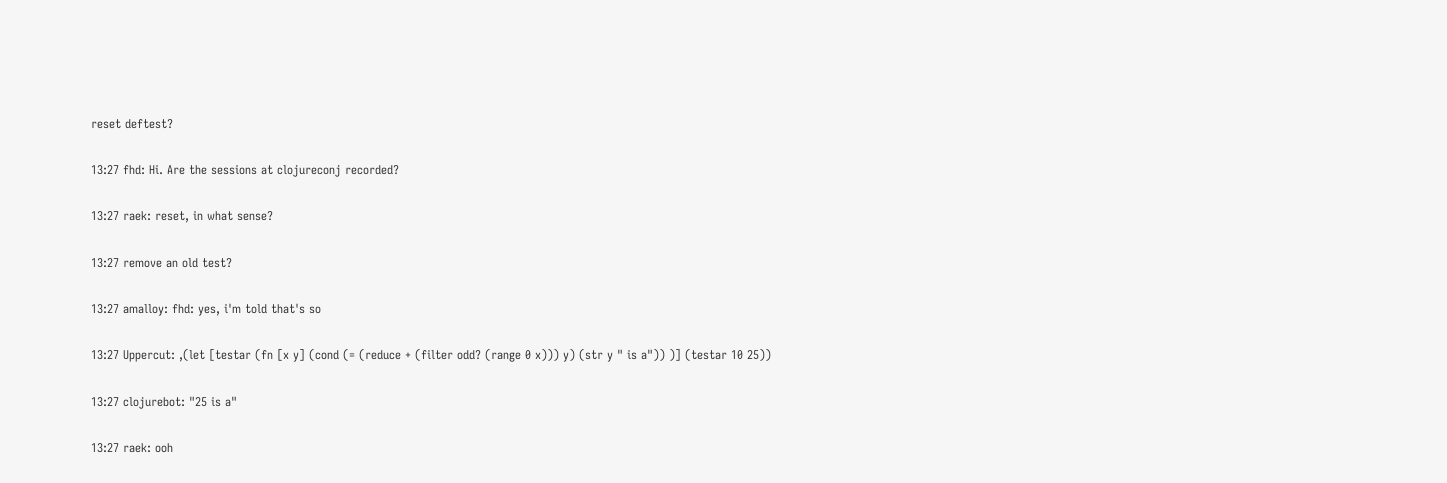reset deftest?

13:27 fhd: Hi. Are the sessions at clojureconj recorded?

13:27 raek: reset, in what sense?

13:27 remove an old test?

13:27 amalloy: fhd: yes, i'm told that's so

13:27 Uppercut: ,(let [testar (fn [x y] (cond (= (reduce + (filter odd? (range 0 x))) y) (str y " is a")) )] (testar 10 25))

13:27 clojurebot: "25 is a"

13:27 raek: ooh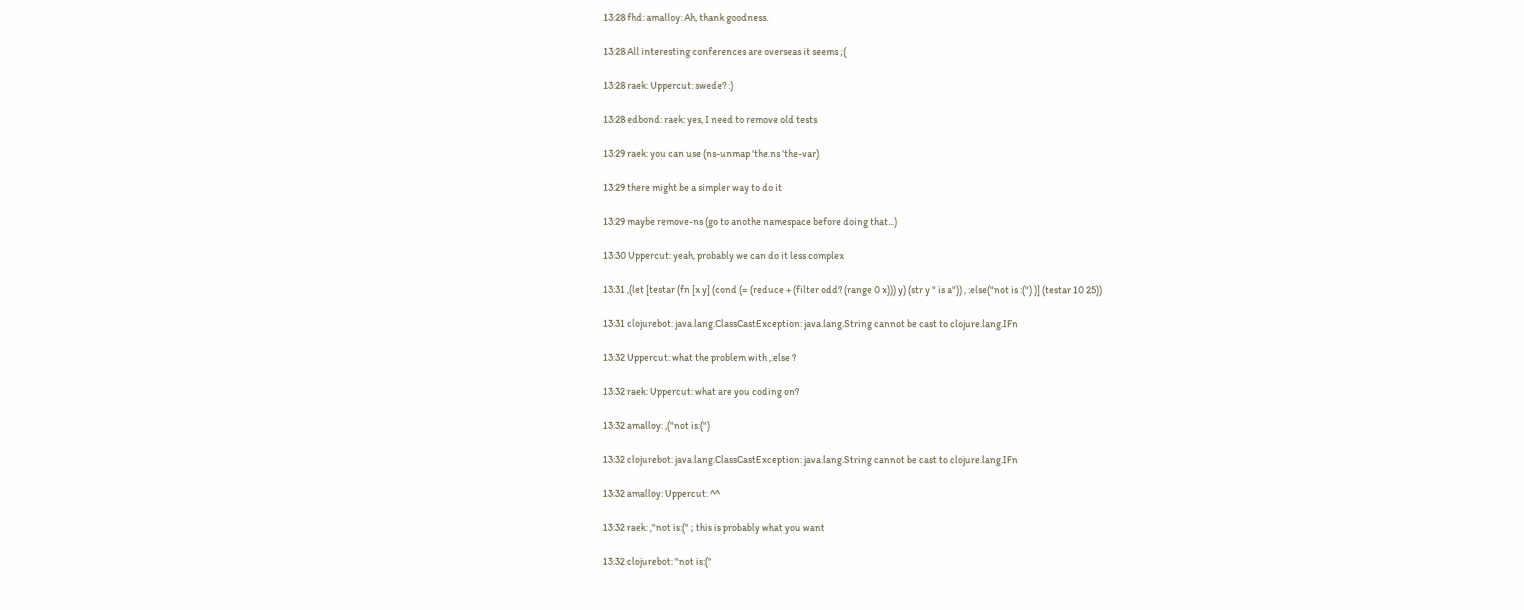13:28 fhd: amalloy: Ah, thank goodness.

13:28 All interesting conferences are overseas it seems ;(

13:28 raek: Uppercut: swede? :)

13:28 edbond: raek: yes, I need to remove old tests

13:29 raek: you can use (ns-unmap 'the.ns 'the-var)

13:29 there might be a simpler way to do it

13:29 maybe remove-ns (go to anothe namespace before doing that...)

13:30 Uppercut: yeah, probably we can do it less complex

13:31 ,(let [testar (fn [x y] (cond (= (reduce + (filter odd? (range 0 x))) y) (str y " is a")) , :else("not is :(") )] (testar 10 25))

13:31 clojurebot: java.lang.ClassCastException: java.lang.String cannot be cast to clojure.lang.IFn

13:32 Uppercut: what the problem with ,:else ?

13:32 raek: Uppercut: what are you coding on?

13:32 amalloy: ,("not is:(")

13:32 clojurebot: java.lang.ClassCastException: java.lang.String cannot be cast to clojure.lang.IFn

13:32 amalloy: Uppercut: ^^

13:32 raek: ,"not is:(" ; this is probably what you want

13:32 clojurebot: "not is:("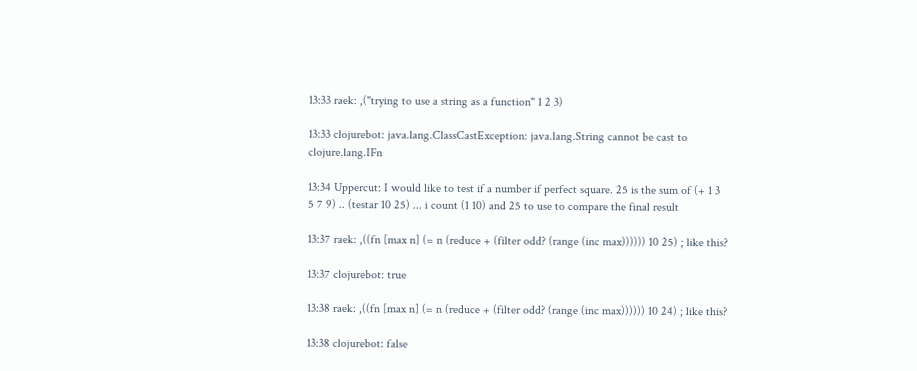13:33 raek: ,("trying to use a string as a function" 1 2 3)

13:33 clojurebot: java.lang.ClassCastException: java.lang.String cannot be cast to clojure.lang.IFn

13:34 Uppercut: I would like to test if a number if perfect square. 25 is the sum of (+ 1 3 5 7 9) .. (testar 10 25) ... i count (1 10) and 25 to use to compare the final result

13:37 raek: ,((fn [max n] (= n (reduce + (filter odd? (range (inc max)))))) 10 25) ; like this?

13:37 clojurebot: true

13:38 raek: ,((fn [max n] (= n (reduce + (filter odd? (range (inc max)))))) 10 24) ; like this?

13:38 clojurebot: false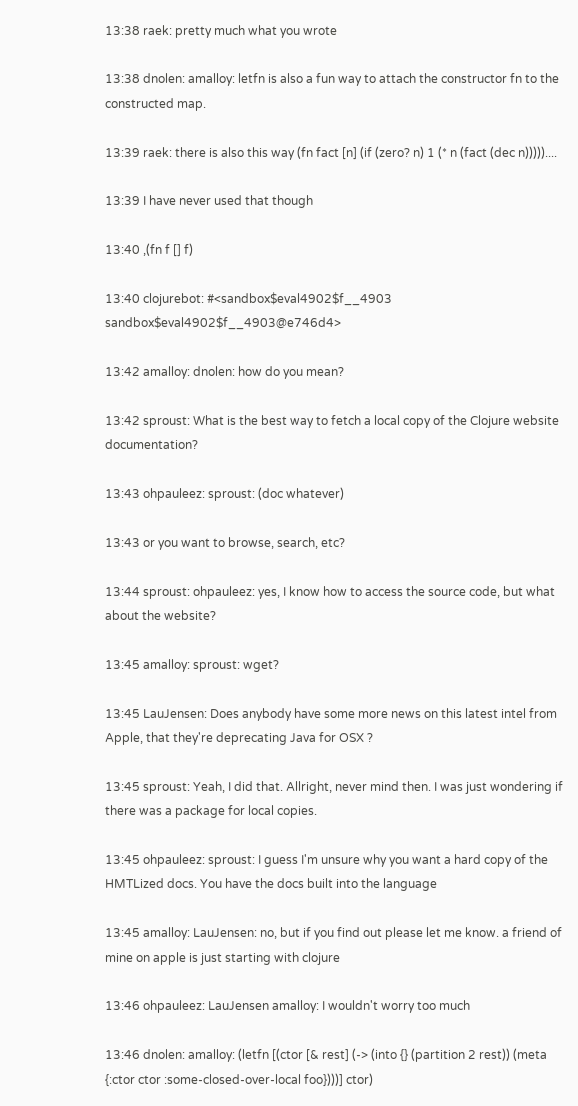13:38 raek: pretty much what you wrote

13:38 dnolen: amalloy: letfn is also a fun way to attach the constructor fn to the constructed map.

13:39 raek: there is also this way (fn fact [n] (if (zero? n) 1 (* n (fact (dec n)))))....

13:39 I have never used that though

13:40 ,(fn f [] f)

13:40 clojurebot: #<sandbox$eval4902$f__4903 sandbox$eval4902$f__4903@e746d4>

13:42 amalloy: dnolen: how do you mean?

13:42 sproust: What is the best way to fetch a local copy of the Clojure website documentation?

13:43 ohpauleez: sproust: (doc whatever)

13:43 or you want to browse, search, etc?

13:44 sproust: ohpauleez: yes, I know how to access the source code, but what about the website?

13:45 amalloy: sproust: wget?

13:45 LauJensen: Does anybody have some more news on this latest intel from Apple, that they're deprecating Java for OSX ?

13:45 sproust: Yeah, I did that. Allright, never mind then. I was just wondering if there was a package for local copies.

13:45 ohpauleez: sproust: I guess I'm unsure why you want a hard copy of the HMTLized docs. You have the docs built into the language

13:45 amalloy: LauJensen: no, but if you find out please let me know. a friend of mine on apple is just starting with clojure

13:46 ohpauleez: LauJensen amalloy: I wouldn't worry too much

13:46 dnolen: amalloy: (letfn [(ctor [& rest] (-> (into {} (partition 2 rest)) (meta {:ctor ctor :some-closed-over-local foo})))] ctor)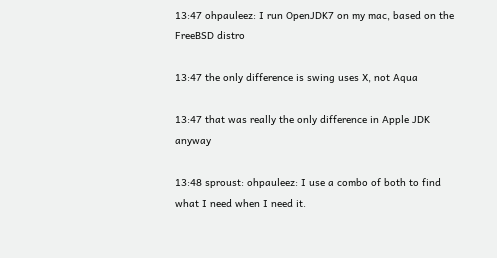13:47 ohpauleez: I run OpenJDK7 on my mac, based on the FreeBSD distro

13:47 the only difference is swing uses X, not Aqua

13:47 that was really the only difference in Apple JDK anyway

13:48 sproust: ohpauleez: I use a combo of both to find what I need when I need it.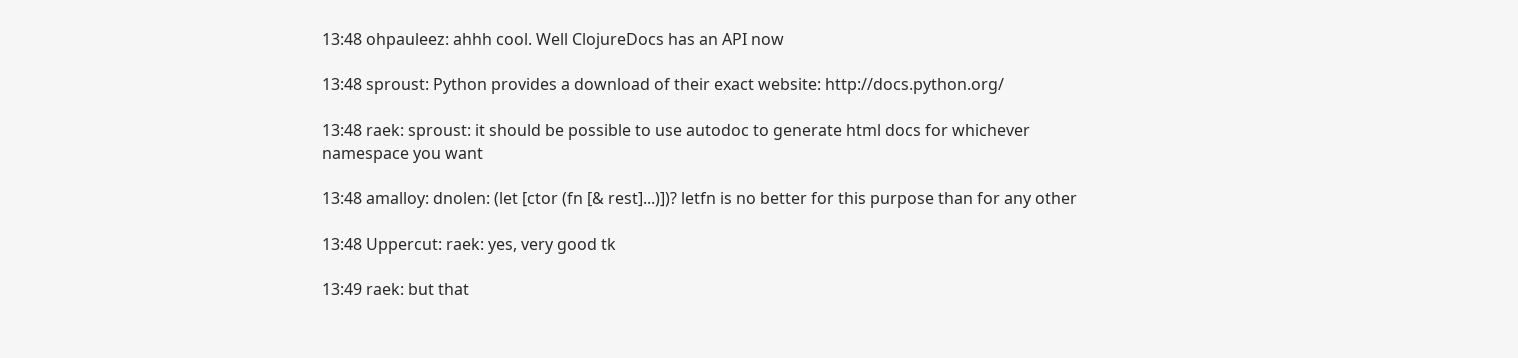13:48 ohpauleez: ahhh cool. Well ClojureDocs has an API now

13:48 sproust: Python provides a download of their exact website: http://docs.python.org/

13:48 raek: sproust: it should be possible to use autodoc to generate html docs for whichever namespace you want

13:48 amalloy: dnolen: (let [ctor (fn [& rest]...)])? letfn is no better for this purpose than for any other

13:48 Uppercut: raek: yes, very good tk

13:49 raek: but that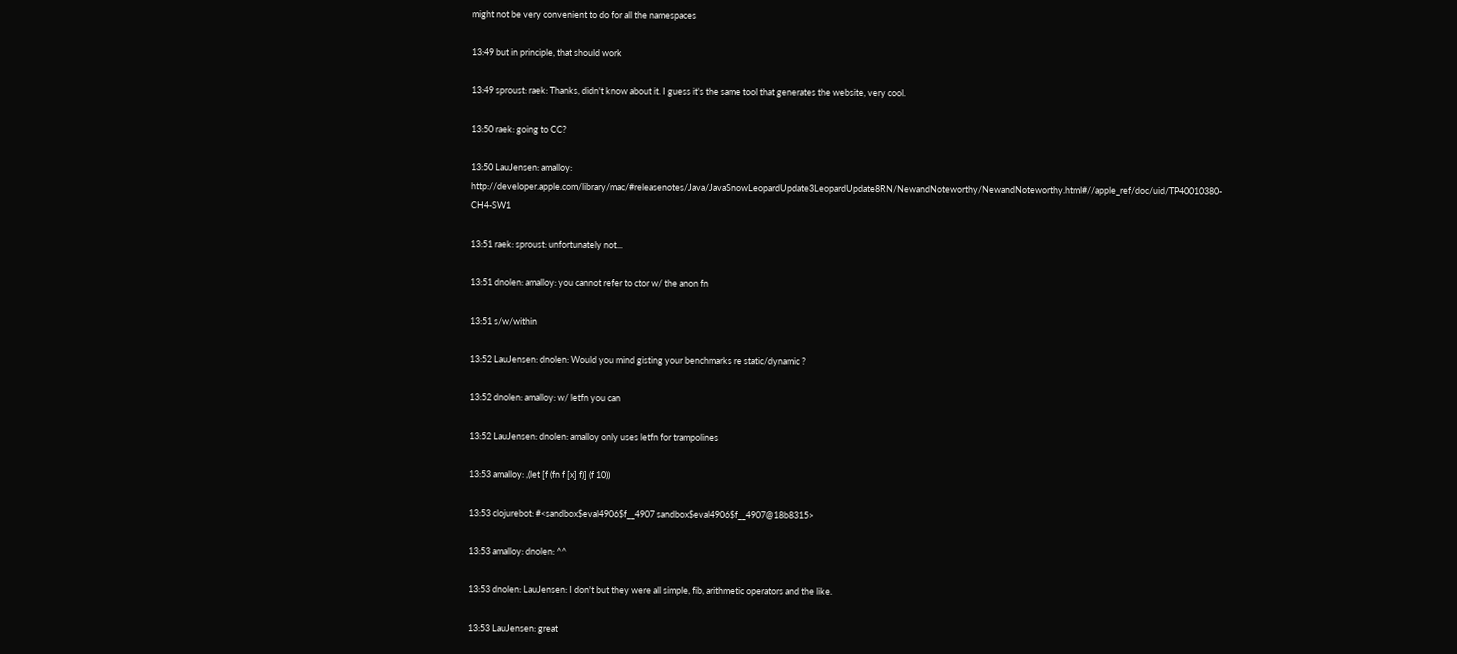might not be very convenient to do for all the namespaces

13:49 but in principle, that should work

13:49 sproust: raek: Thanks, didn't know about it. I guess it's the same tool that generates the website, very cool.

13:50 raek: going to CC?

13:50 LauJensen: amalloy: http://developer.apple.com/library/mac/#releasenotes/Java/JavaSnowLeopardUpdate3LeopardUpdate8RN/NewandNoteworthy/NewandNoteworthy.html#//apple_ref/doc/uid/TP40010380-CH4-SW1

13:51 raek: sproust: unfortunately not...

13:51 dnolen: amalloy: you cannot refer to ctor w/ the anon fn

13:51 s/w/within

13:52 LauJensen: dnolen: Would you mind gisting your benchmarks re static/dynamic ?

13:52 dnolen: amalloy: w/ letfn you can

13:52 LauJensen: dnolen: amalloy only uses letfn for trampolines

13:53 amalloy: ,(let [f (fn f [x] f)] (f 10))

13:53 clojurebot: #<sandbox$eval4906$f__4907 sandbox$eval4906$f__4907@18b8315>

13:53 amalloy: dnolen: ^^

13:53 dnolen: LauJensen: I don't but they were all simple, fib, arithmetic operators and the like.

13:53 LauJensen: great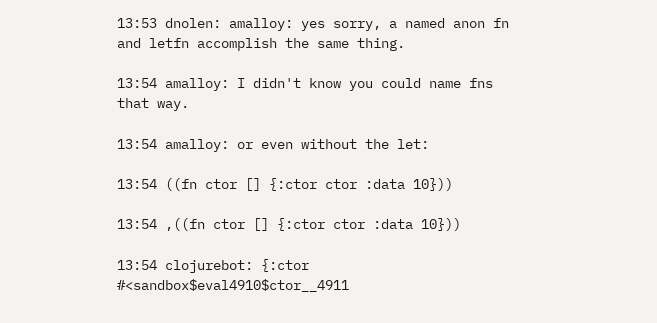13:53 dnolen: amalloy: yes sorry, a named anon fn and letfn accomplish the same thing.

13:54 amalloy: I didn't know you could name fns that way.

13:54 amalloy: or even without the let:

13:54 ((fn ctor [] {:ctor ctor :data 10}))

13:54 ,((fn ctor [] {:ctor ctor :data 10}))

13:54 clojurebot: {:ctor #<sandbox$eval4910$ctor__4911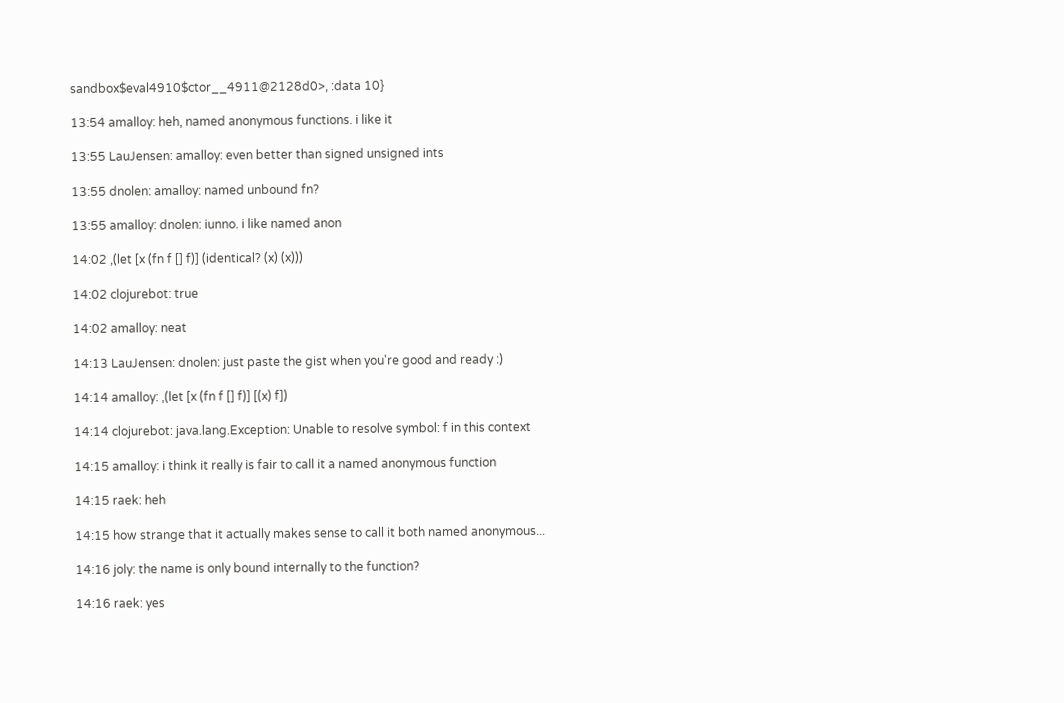sandbox$eval4910$ctor__4911@2128d0>, :data 10}

13:54 amalloy: heh, named anonymous functions. i like it

13:55 LauJensen: amalloy: even better than signed unsigned ints

13:55 dnolen: amalloy: named unbound fn?

13:55 amalloy: dnolen: iunno. i like named anon

14:02 ,(let [x (fn f [] f)] (identical? (x) (x)))

14:02 clojurebot: true

14:02 amalloy: neat

14:13 LauJensen: dnolen: just paste the gist when you're good and ready :)

14:14 amalloy: ,(let [x (fn f [] f)] [(x) f])

14:14 clojurebot: java.lang.Exception: Unable to resolve symbol: f in this context

14:15 amalloy: i think it really is fair to call it a named anonymous function

14:15 raek: heh

14:15 how strange that it actually makes sense to call it both named anonymous...

14:16 joly: the name is only bound internally to the function?

14:16 raek: yes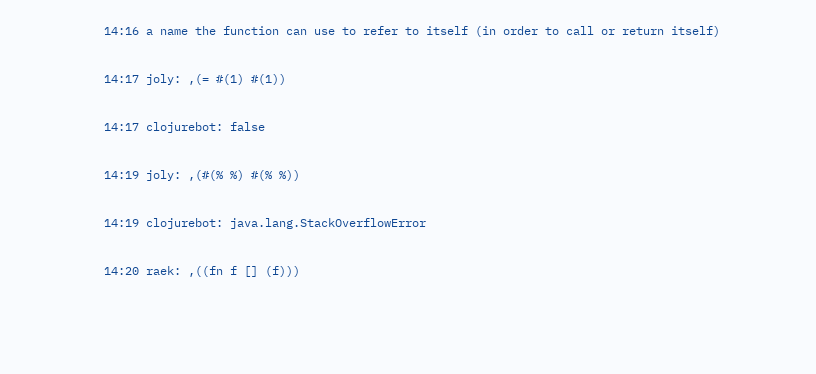14:16 a name the function can use to refer to itself (in order to call or return itself)

14:17 joly: ,(= #(1) #(1))

14:17 clojurebot: false

14:19 joly: ,(#(% %) #(% %))

14:19 clojurebot: java.lang.StackOverflowError

14:20 raek: ,((fn f [] (f)))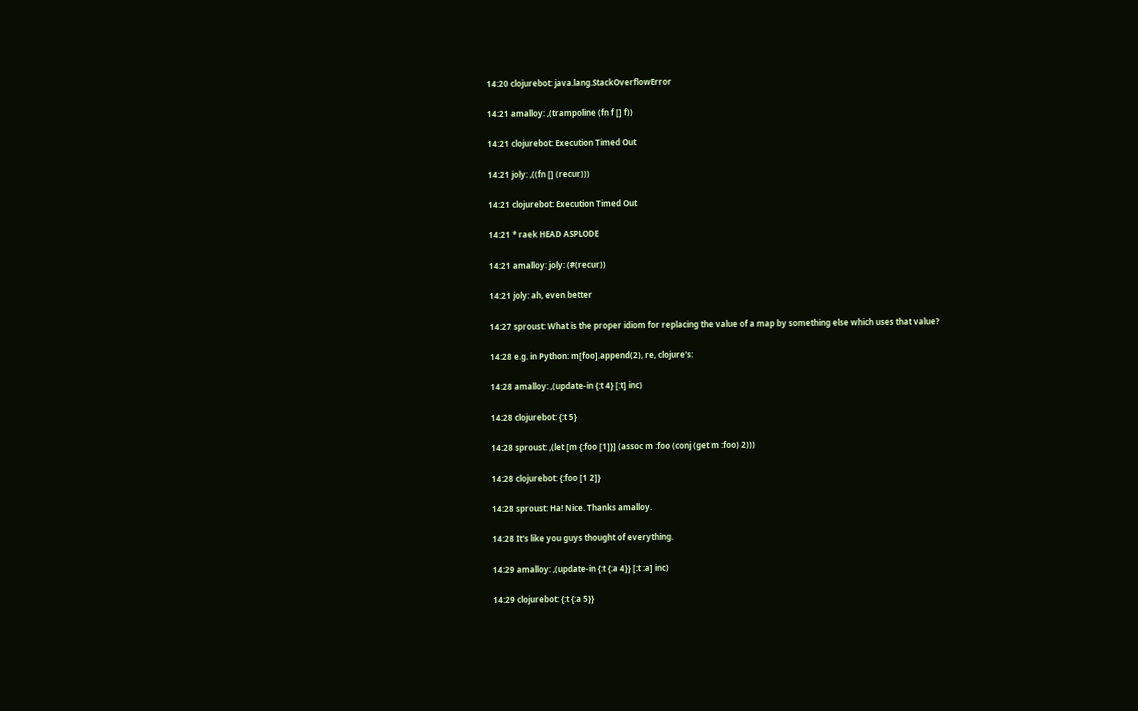14:20 clojurebot: java.lang.StackOverflowError

14:21 amalloy: ,(trampoline (fn f [] f))

14:21 clojurebot: Execution Timed Out

14:21 joly: ,((fn [] (recur)))

14:21 clojurebot: Execution Timed Out

14:21 * raek HEAD ASPLODE

14:21 amalloy: joly: (#(recur))

14:21 joly: ah, even better

14:27 sproust: What is the proper idiom for replacing the value of a map by something else which uses that value?

14:28 e.g. in Python: m[foo].append(2), re, clojure's:

14:28 amalloy: ,(update-in {:t 4} [:t] inc)

14:28 clojurebot: {:t 5}

14:28 sproust: ,(let [m {:foo [1]}] (assoc m :foo (conj (get m :foo) 2)))

14:28 clojurebot: {:foo [1 2]}

14:28 sproust: Ha! Nice. Thanks amalloy.

14:28 It's like you guys thought of everything.

14:29 amalloy: ,(update-in {:t {:a 4}} [:t :a] inc)

14:29 clojurebot: {:t {:a 5}}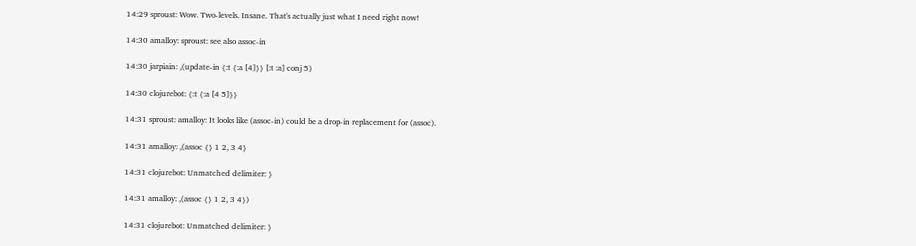14:29 sproust: Wow. Two-levels. Insane. That's actually just what I need right now!

14:30 amalloy: sproust: see also assoc-in

14:30 jarpiain: ,(update-in {:t {:a [4]}} [:t :a] conj 5)

14:30 clojurebot: {:t {:a [4 5]}}

14:31 sproust: amalloy: It looks like (assoc-in) could be a drop-in replacement for (assoc).

14:31 amalloy: ,(assoc {} 1 2, 3 4}

14:31 clojurebot: Unmatched delimiter: }

14:31 amalloy: ,(assoc {} 1 2, 3 4})

14:31 clojurebot: Unmatched delimiter: }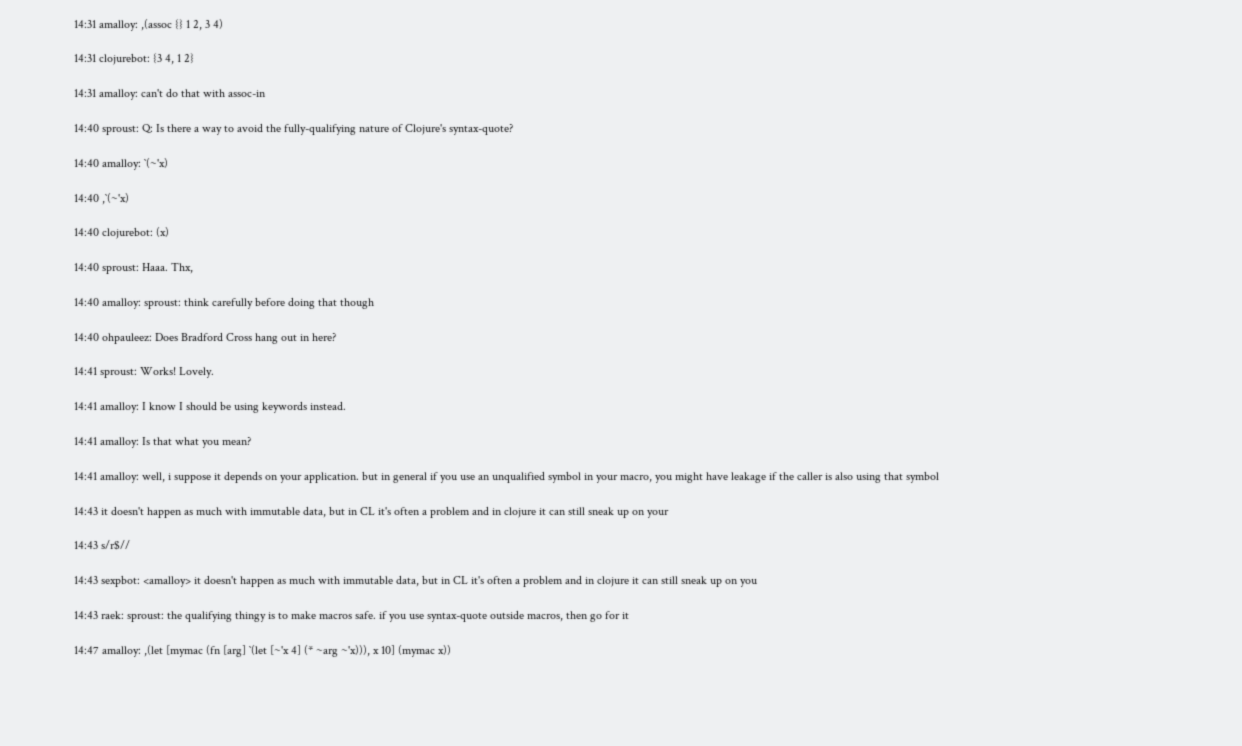14:31 amalloy: ,(assoc {} 1 2, 3 4)

14:31 clojurebot: {3 4, 1 2}

14:31 amalloy: can't do that with assoc-in

14:40 sproust: Q: Is there a way to avoid the fully-qualifying nature of Clojure's syntax-quote?

14:40 amalloy: `(~'x)

14:40 ,`(~'x)

14:40 clojurebot: (x)

14:40 sproust: Haaa. Thx,

14:40 amalloy: sproust: think carefully before doing that though

14:40 ohpauleez: Does Bradford Cross hang out in here?

14:41 sproust: Works! Lovely.

14:41 amalloy: I know I should be using keywords instead.

14:41 amalloy: Is that what you mean?

14:41 amalloy: well, i suppose it depends on your application. but in general if you use an unqualified symbol in your macro, you might have leakage if the caller is also using that symbol

14:43 it doesn't happen as much with immutable data, but in CL it's often a problem and in clojure it can still sneak up on your

14:43 s/r$//

14:43 sexpbot: <amalloy> it doesn't happen as much with immutable data, but in CL it's often a problem and in clojure it can still sneak up on you

14:43 raek: sproust: the qualifying thingy is to make macros safe. if you use syntax-quote outside macros, then go for it

14:47 amalloy: ,(let [mymac (fn [arg] `(let [~'x 4] (* ~arg ~'x))), x 10] (mymac x))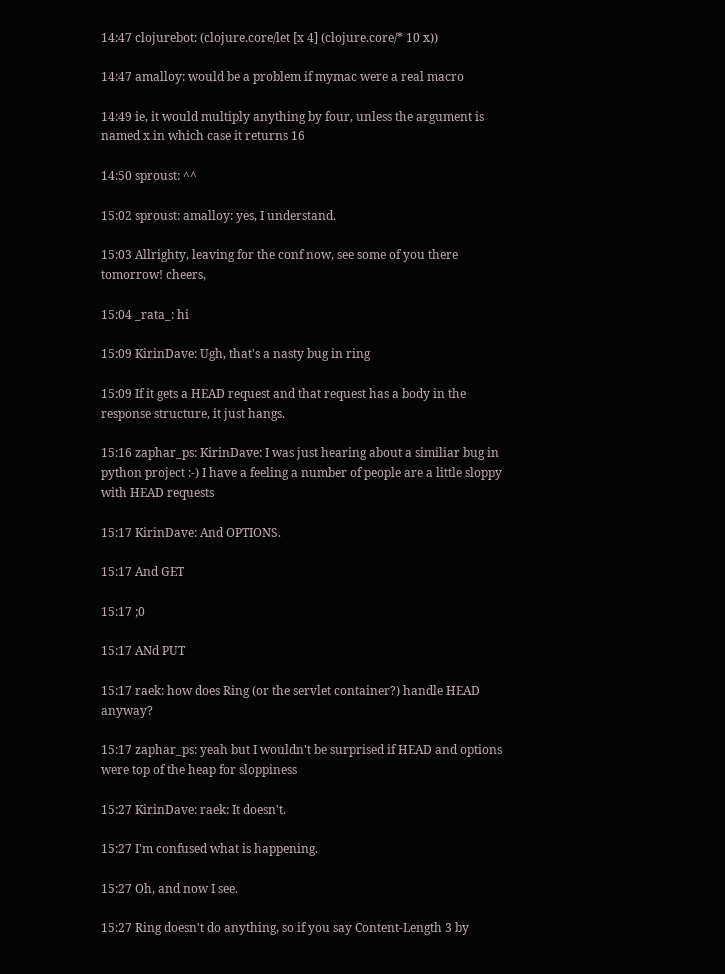14:47 clojurebot: (clojure.core/let [x 4] (clojure.core/* 10 x))

14:47 amalloy: would be a problem if mymac were a real macro

14:49 ie, it would multiply anything by four, unless the argument is named x in which case it returns 16

14:50 sproust: ^^

15:02 sproust: amalloy: yes, I understand.

15:03 Allrighty, leaving for the conf now, see some of you there tomorrow! cheers,

15:04 _rata_: hi

15:09 KirinDave: Ugh, that's a nasty bug in ring

15:09 If it gets a HEAD request and that request has a body in the response structure, it just hangs.

15:16 zaphar_ps: KirinDave: I was just hearing about a similiar bug in python project :-) I have a feeling a number of people are a little sloppy with HEAD requests

15:17 KirinDave: And OPTIONS.

15:17 And GET

15:17 ;0

15:17 ANd PUT

15:17 raek: how does Ring (or the servlet container?) handle HEAD anyway?

15:17 zaphar_ps: yeah but I wouldn't be surprised if HEAD and options were top of the heap for sloppiness

15:27 KirinDave: raek: It doesn't.

15:27 I'm confused what is happening.

15:27 Oh, and now I see.

15:27 Ring doesn't do anything, so if you say Content-Length 3 by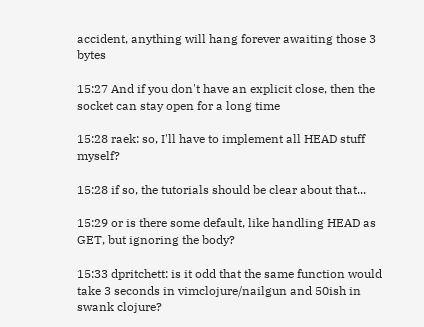accident, anything will hang forever awaiting those 3 bytes

15:27 And if you don't have an explicit close, then the socket can stay open for a long time

15:28 raek: so, I'll have to implement all HEAD stuff myself?

15:28 if so, the tutorials should be clear about that...

15:29 or is there some default, like handling HEAD as GET, but ignoring the body?

15:33 dpritchett: is it odd that the same function would take 3 seconds in vimclojure/nailgun and 50ish in swank clojure?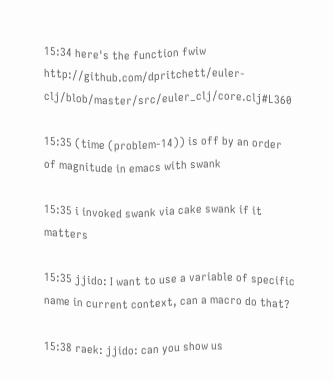15:34 here's the function fwiw http://github.com/dpritchett/euler-clj/blob/master/src/euler_clj/core.clj#L360

15:35 (time (problem-14)) is off by an order of magnitude in emacs with swank

15:35 i invoked swank via cake swank if it matters

15:35 jjido: I want to use a variable of specific name in current context, can a macro do that?

15:38 raek: jjido: can you show us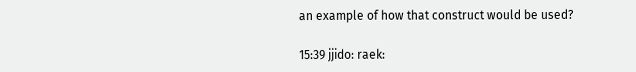an example of how that construct would be used?

15:39 jjido: raek: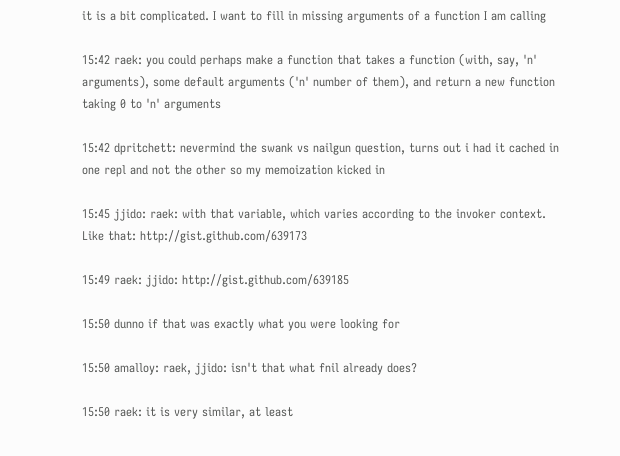it is a bit complicated. I want to fill in missing arguments of a function I am calling

15:42 raek: you could perhaps make a function that takes a function (with, say, 'n' arguments), some default arguments ('n' number of them), and return a new function taking 0 to 'n' arguments

15:42 dpritchett: nevermind the swank vs nailgun question, turns out i had it cached in one repl and not the other so my memoization kicked in

15:45 jjido: raek: with that variable, which varies according to the invoker context. Like that: http://gist.github.com/639173

15:49 raek: jjido: http://gist.github.com/639185

15:50 dunno if that was exactly what you were looking for

15:50 amalloy: raek, jjido: isn't that what fnil already does?

15:50 raek: it is very similar, at least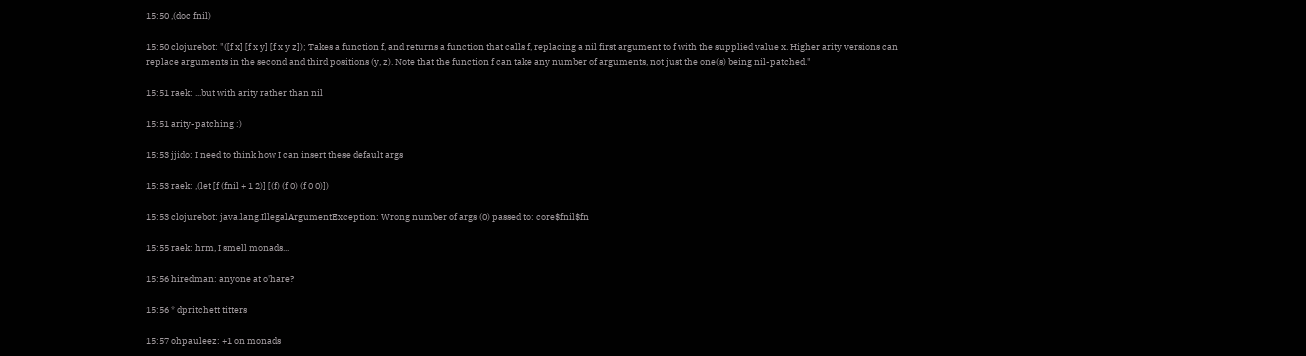15:50 ,(doc fnil)

15:50 clojurebot: "([f x] [f x y] [f x y z]); Takes a function f, and returns a function that calls f, replacing a nil first argument to f with the supplied value x. Higher arity versions can replace arguments in the second and third positions (y, z). Note that the function f can take any number of arguments, not just the one(s) being nil-patched."

15:51 raek: ...but with arity rather than nil

15:51 arity-patching :)

15:53 jjido: I need to think how I can insert these default args

15:53 raek: ,(let [f (fnil + 1 2)] [(f) (f 0) (f 0 0)])

15:53 clojurebot: java.lang.IllegalArgumentException: Wrong number of args (0) passed to: core$fnil$fn

15:55 raek: hrm, I smell monads...

15:56 hiredman: anyone at o'hare?

15:56 * dpritchett titters

15:57 ohpauleez: +1 on monads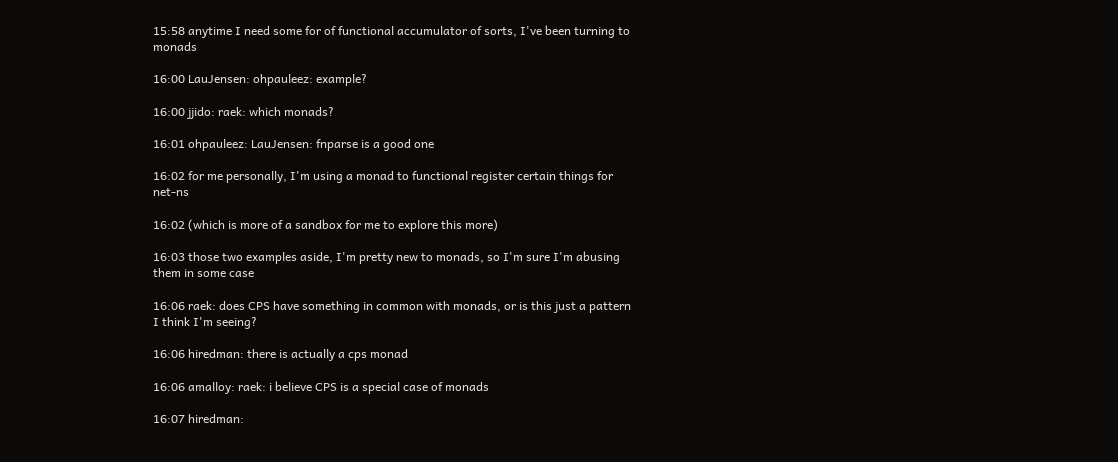15:58 anytime I need some for of functional accumulator of sorts, I've been turning to monads

16:00 LauJensen: ohpauleez: example?

16:00 jjido: raek: which monads?

16:01 ohpauleez: LauJensen: fnparse is a good one

16:02 for me personally, I'm using a monad to functional register certain things for net-ns

16:02 (which is more of a sandbox for me to explore this more)

16:03 those two examples aside, I'm pretty new to monads, so I'm sure I'm abusing them in some case

16:06 raek: does CPS have something in common with monads, or is this just a pattern I think I'm seeing?

16:06 hiredman: there is actually a cps monad

16:06 amalloy: raek: i believe CPS is a special case of monads

16:07 hiredman: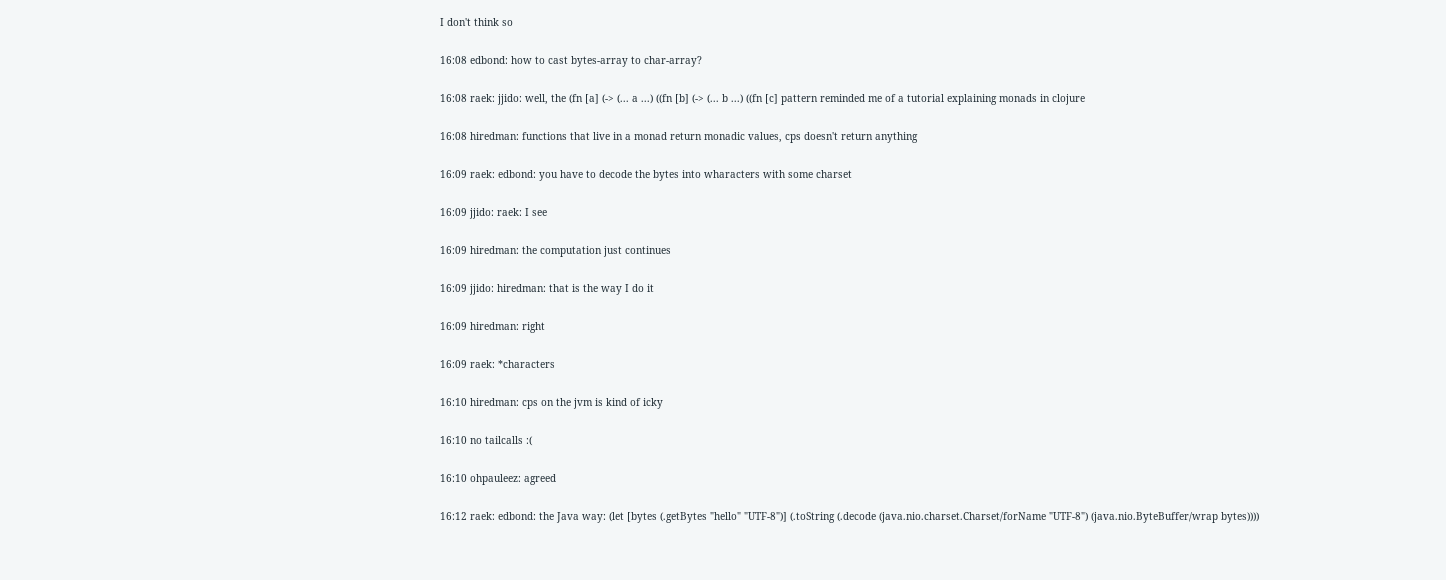I don't think so

16:08 edbond: how to cast bytes-array to char-array?

16:08 raek: jjido: well, the (fn [a] (-> (... a ...) ((fn [b] (-> (... b ...) ((fn [c] pattern reminded me of a tutorial explaining monads in clojure

16:08 hiredman: functions that live in a monad return monadic values, cps doesn't return anything

16:09 raek: edbond: you have to decode the bytes into wharacters with some charset

16:09 jjido: raek: I see

16:09 hiredman: the computation just continues

16:09 jjido: hiredman: that is the way I do it

16:09 hiredman: right

16:09 raek: *characters

16:10 hiredman: cps on the jvm is kind of icky

16:10 no tailcalls :(

16:10 ohpauleez: agreed

16:12 raek: edbond: the Java way: (let [bytes (.getBytes "hello" "UTF-8")] (.toString (.decode (java.nio.charset.Charset/forName "UTF-8") (java.nio.ByteBuffer/wrap bytes))))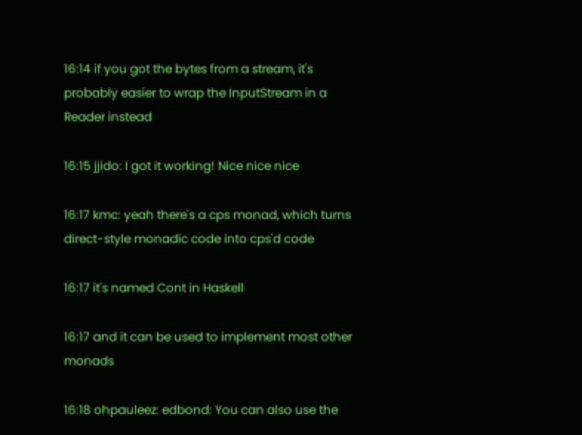16:14 if you got the bytes from a stream, it's probably easier to wrap the InputStream in a Reader instead

16:15 jjido: I got it working! Nice nice nice

16:17 kmc: yeah there's a cps monad, which turns direct-style monadic code into cps'd code

16:17 it's named Cont in Haskell

16:17 and it can be used to implement most other monads

16:18 ohpauleez: edbond: You can also use the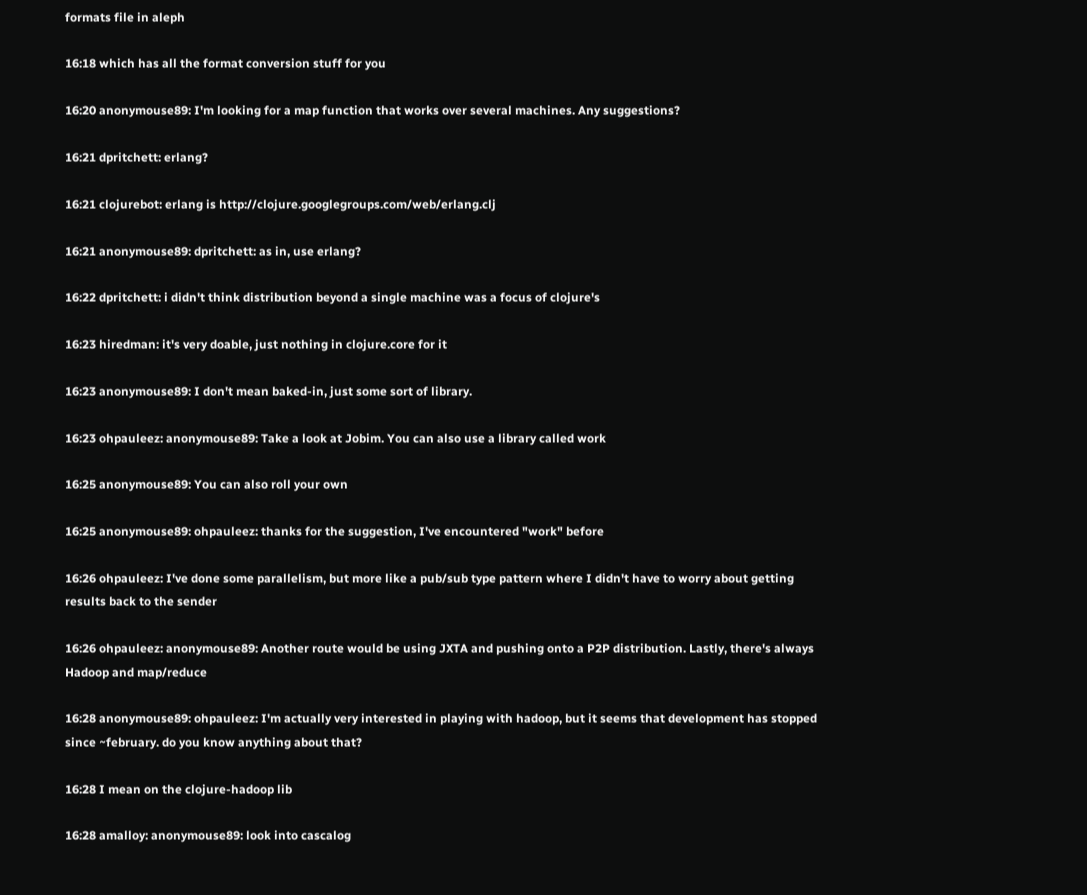formats file in aleph

16:18 which has all the format conversion stuff for you

16:20 anonymouse89: I'm looking for a map function that works over several machines. Any suggestions?

16:21 dpritchett: erlang?

16:21 clojurebot: erlang is http://clojure.googlegroups.com/web/erlang.clj

16:21 anonymouse89: dpritchett: as in, use erlang?

16:22 dpritchett: i didn't think distribution beyond a single machine was a focus of clojure's

16:23 hiredman: it's very doable, just nothing in clojure.core for it

16:23 anonymouse89: I don't mean baked-in, just some sort of library.

16:23 ohpauleez: anonymouse89: Take a look at Jobim. You can also use a library called work

16:25 anonymouse89: You can also roll your own

16:25 anonymouse89: ohpauleez: thanks for the suggestion, I've encountered "work" before

16:26 ohpauleez: I've done some parallelism, but more like a pub/sub type pattern where I didn't have to worry about getting results back to the sender

16:26 ohpauleez: anonymouse89: Another route would be using JXTA and pushing onto a P2P distribution. Lastly, there's always Hadoop and map/reduce

16:28 anonymouse89: ohpauleez: I'm actually very interested in playing with hadoop, but it seems that development has stopped since ~february. do you know anything about that?

16:28 I mean on the clojure-hadoop lib

16:28 amalloy: anonymouse89: look into cascalog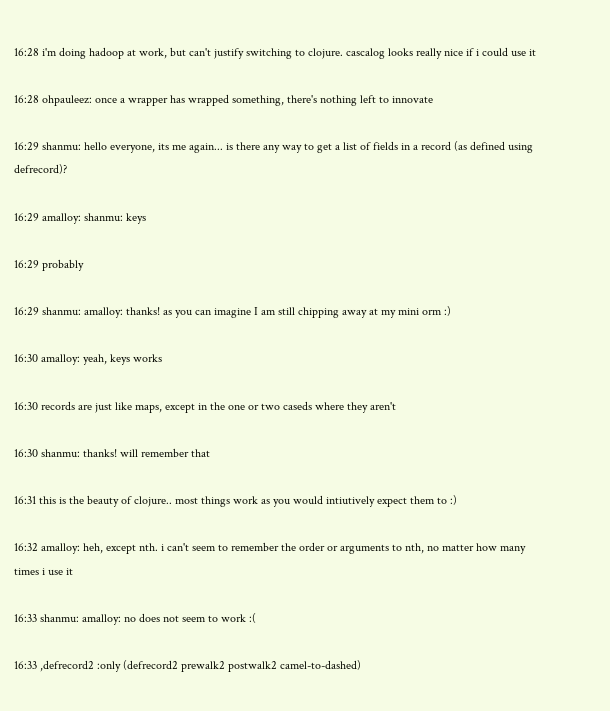16:28 i'm doing hadoop at work, but can't justify switching to clojure. cascalog looks really nice if i could use it

16:28 ohpauleez: once a wrapper has wrapped something, there's nothing left to innovate

16:29 shanmu: hello everyone, its me again... is there any way to get a list of fields in a record (as defined using defrecord)?

16:29 amalloy: shanmu: keys

16:29 probably

16:29 shanmu: amalloy: thanks! as you can imagine I am still chipping away at my mini orm :)

16:30 amalloy: yeah, keys works

16:30 records are just like maps, except in the one or two caseds where they aren't

16:30 shanmu: thanks! will remember that

16:31 this is the beauty of clojure.. most things work as you would intiutively expect them to :)

16:32 amalloy: heh, except nth. i can't seem to remember the order or arguments to nth, no matter how many times i use it

16:33 shanmu: amalloy: no does not seem to work :(

16:33 ,defrecord2 :only (defrecord2 prewalk2 postwalk2 camel-to-dashed)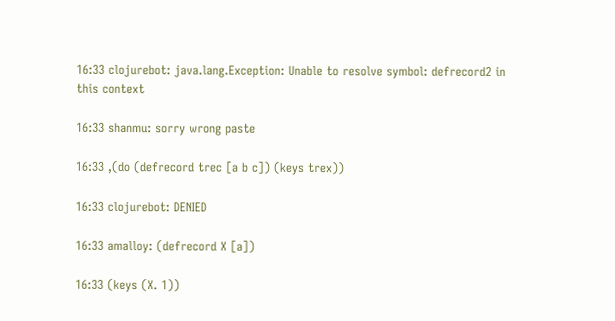16:33 clojurebot: java.lang.Exception: Unable to resolve symbol: defrecord2 in this context

16:33 shanmu: sorry wrong paste

16:33 ,(do (defrecord trec [a b c]) (keys trex))

16:33 clojurebot: DENIED

16:33 amalloy: (defrecord X [a])

16:33 (keys (X. 1))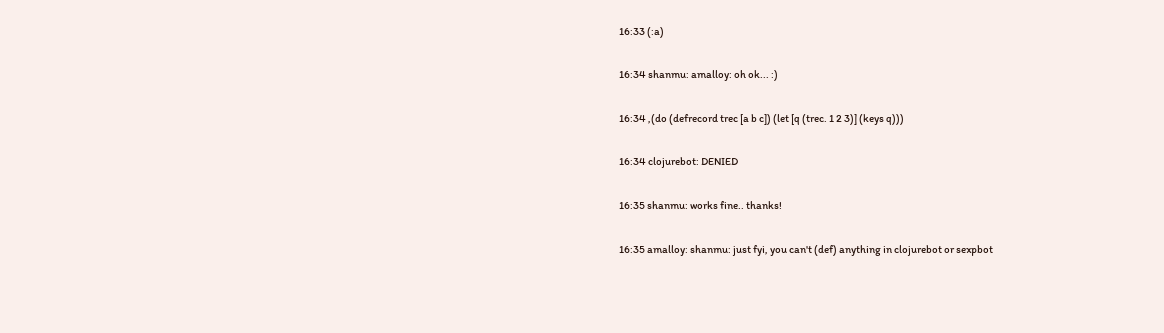16:33 (:a)

16:34 shanmu: amalloy: oh ok... :)

16:34 ,(do (defrecord trec [a b c]) (let [q (trec. 1 2 3)] (keys q)))

16:34 clojurebot: DENIED

16:35 shanmu: works fine.. thanks!

16:35 amalloy: shanmu: just fyi, you can't (def) anything in clojurebot or sexpbot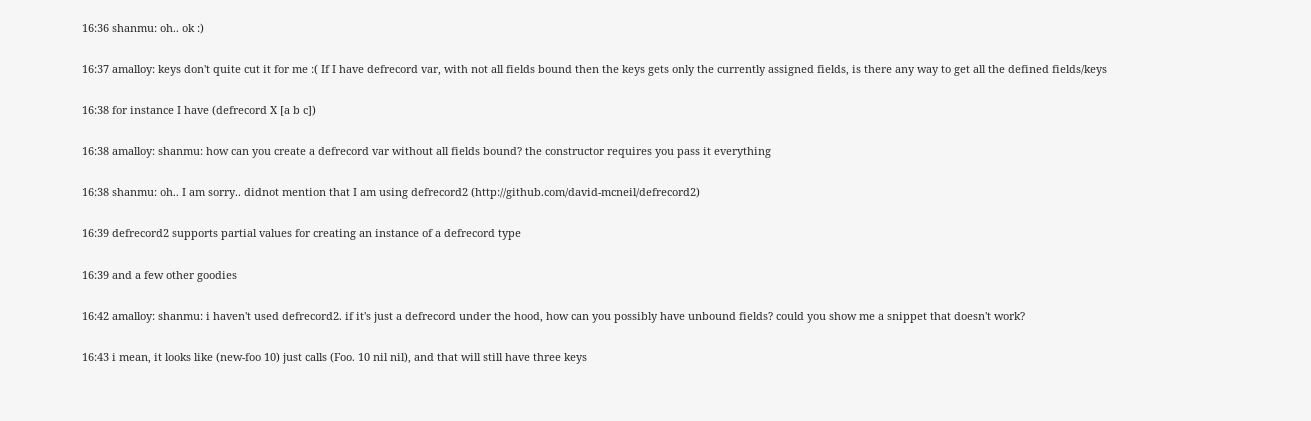16:36 shanmu: oh.. ok :)

16:37 amalloy: keys don't quite cut it for me :( If I have defrecord var, with not all fields bound then the keys gets only the currently assigned fields, is there any way to get all the defined fields/keys

16:38 for instance I have (defrecord X [a b c])

16:38 amalloy: shanmu: how can you create a defrecord var without all fields bound? the constructor requires you pass it everything

16:38 shanmu: oh.. I am sorry.. didnot mention that I am using defrecord2 (http://github.com/david-mcneil/defrecord2)

16:39 defrecord2 supports partial values for creating an instance of a defrecord type

16:39 and a few other goodies

16:42 amalloy: shanmu: i haven't used defrecord2. if it's just a defrecord under the hood, how can you possibly have unbound fields? could you show me a snippet that doesn't work?

16:43 i mean, it looks like (new-foo 10) just calls (Foo. 10 nil nil), and that will still have three keys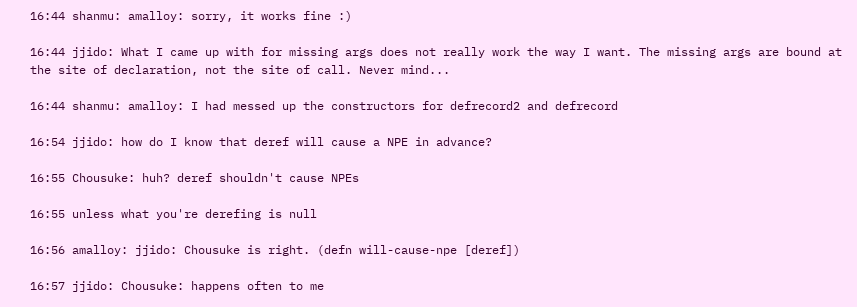16:44 shanmu: amalloy: sorry, it works fine :)

16:44 jjido: What I came up with for missing args does not really work the way I want. The missing args are bound at the site of declaration, not the site of call. Never mind...

16:44 shanmu: amalloy: I had messed up the constructors for defrecord2 and defrecord

16:54 jjido: how do I know that deref will cause a NPE in advance?

16:55 Chousuke: huh? deref shouldn't cause NPEs

16:55 unless what you're derefing is null

16:56 amalloy: jjido: Chousuke is right. (defn will-cause-npe [deref])

16:57 jjido: Chousuke: happens often to me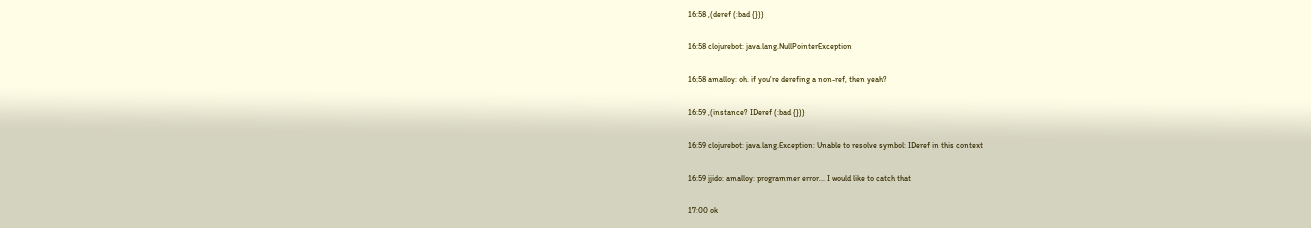16:58 ,(deref (:bad {}))

16:58 clojurebot: java.lang.NullPointerException

16:58 amalloy: oh. if you're derefing a non-ref, then yeah?

16:59 ,(instance? IDeref (:bad {}))

16:59 clojurebot: java.lang.Exception: Unable to resolve symbol: IDeref in this context

16:59 jjido: amalloy: programmer error... I would like to catch that

17:00 ok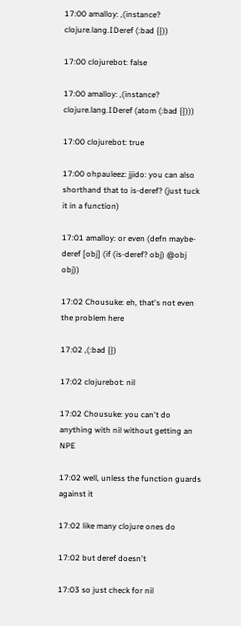17:00 amalloy: ,(instance? clojure.lang.IDeref (:bad {}))

17:00 clojurebot: false

17:00 amalloy: ,(instance? clojure.lang.IDeref (atom (:bad {})))

17:00 clojurebot: true

17:00 ohpauleez: jjido: you can also shorthand that to is-deref? (just tuck it in a function)

17:01 amalloy: or even (defn maybe-deref [obj] (if (is-deref? obj) @obj obj))

17:02 Chousuke: eh, that's not even the problem here

17:02 ,(:bad {})

17:02 clojurebot: nil

17:02 Chousuke: you can't do anything with nil without getting an NPE

17:02 well, unless the function guards against it

17:02 like many clojure ones do

17:02 but deref doesn't

17:03 so just check for nil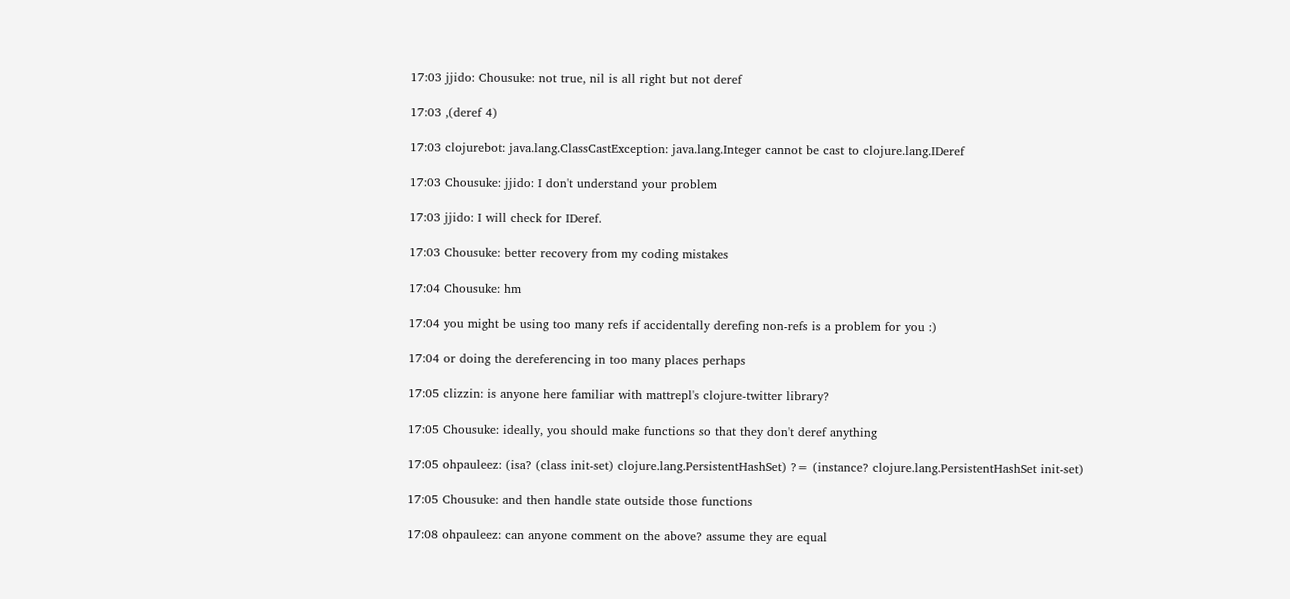17:03 jjido: Chousuke: not true, nil is all right but not deref

17:03 ,(deref 4)

17:03 clojurebot: java.lang.ClassCastException: java.lang.Integer cannot be cast to clojure.lang.IDeref

17:03 Chousuke: jjido: I don't understand your problem

17:03 jjido: I will check for IDeref.

17:03 Chousuke: better recovery from my coding mistakes

17:04 Chousuke: hm

17:04 you might be using too many refs if accidentally derefing non-refs is a problem for you :)

17:04 or doing the dereferencing in too many places perhaps

17:05 clizzin: is anyone here familiar with mattrepl's clojure-twitter library?

17:05 Chousuke: ideally, you should make functions so that they don't deref anything

17:05 ohpauleez: (isa? (class init-set) clojure.lang.PersistentHashSet) ?= (instance? clojure.lang.PersistentHashSet init-set)

17:05 Chousuke: and then handle state outside those functions

17:08 ohpauleez: can anyone comment on the above? assume they are equal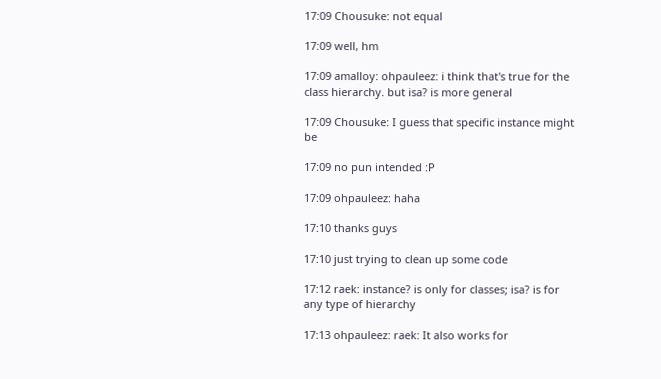17:09 Chousuke: not equal

17:09 well, hm

17:09 amalloy: ohpauleez: i think that's true for the class hierarchy. but isa? is more general

17:09 Chousuke: I guess that specific instance might be

17:09 no pun intended :P

17:09 ohpauleez: haha

17:10 thanks guys

17:10 just trying to clean up some code

17:12 raek: instance? is only for classes; isa? is for any type of hierarchy

17:13 ohpauleez: raek: It also works for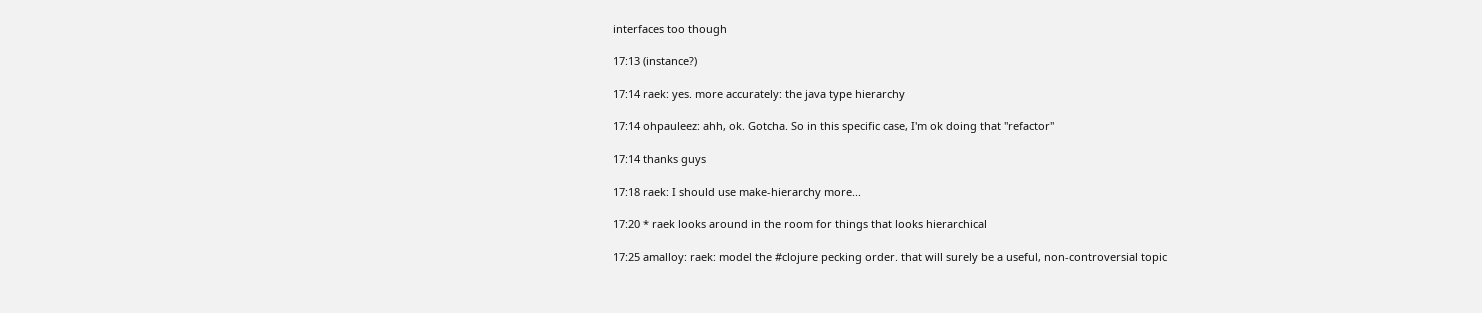interfaces too though

17:13 (instance?)

17:14 raek: yes. more accurately: the java type hierarchy

17:14 ohpauleez: ahh, ok. Gotcha. So in this specific case, I'm ok doing that "refactor"

17:14 thanks guys

17:18 raek: I should use make-hierarchy more...

17:20 * raek looks around in the room for things that looks hierarchical

17:25 amalloy: raek: model the #clojure pecking order. that will surely be a useful, non-controversial topic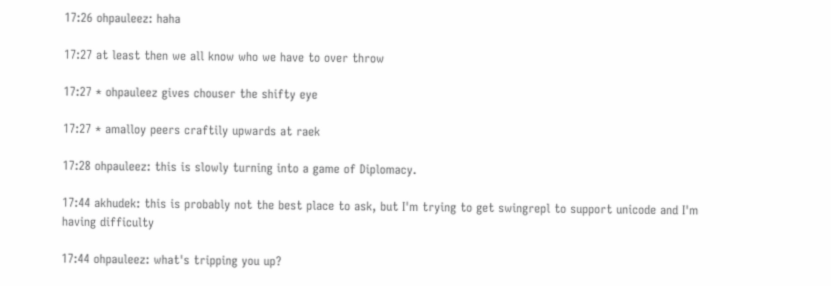17:26 ohpauleez: haha

17:27 at least then we all know who we have to over throw

17:27 * ohpauleez gives chouser the shifty eye

17:27 * amalloy peers craftily upwards at raek

17:28 ohpauleez: this is slowly turning into a game of Diplomacy.

17:44 akhudek: this is probably not the best place to ask, but I'm trying to get swingrepl to support unicode and I'm having difficulty

17:44 ohpauleez: what's tripping you up?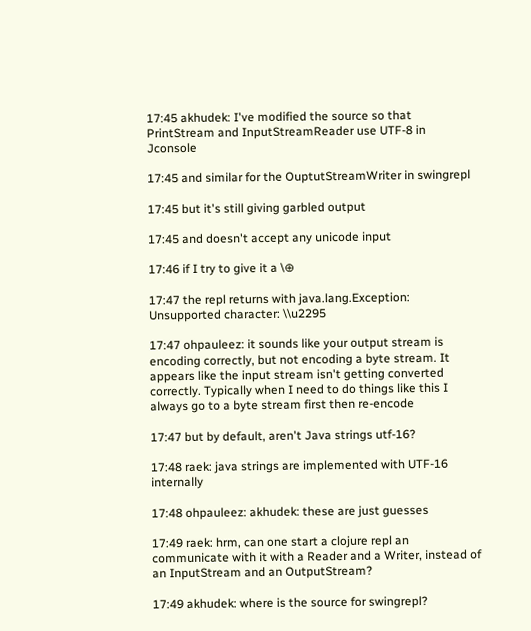17:45 akhudek: I've modified the source so that PrintStream and InputStreamReader use UTF-8 in Jconsole

17:45 and similar for the OuptutStreamWriter in swingrepl

17:45 but it's still giving garbled output

17:45 and doesn't accept any unicode input

17:46 if I try to give it a \⊕

17:47 the repl returns with java.lang.Exception: Unsupported character: \\u2295

17:47 ohpauleez: it sounds like your output stream is encoding correctly, but not encoding a byte stream. It appears like the input stream isn't getting converted correctly. Typically when I need to do things like this I always go to a byte stream first then re-encode

17:47 but by default, aren't Java strings utf-16?

17:48 raek: java strings are implemented with UTF-16 internally

17:48 ohpauleez: akhudek: these are just guesses

17:49 raek: hrm, can one start a clojure repl an communicate with it with a Reader and a Writer, instead of an InputStream and an OutputStream?

17:49 akhudek: where is the source for swingrepl?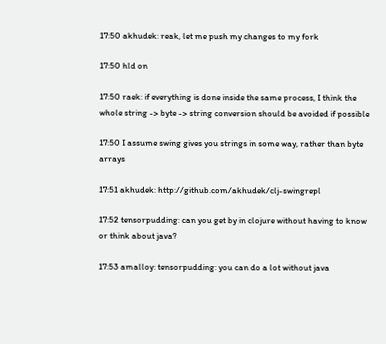17:50 akhudek: reak, let me push my changes to my fork

17:50 hld on

17:50 raek: if everything is done inside the same process, I think the whole string -> byte -> string conversion should be avoided if possible

17:50 I assume swing gives you strings in some way, rather than byte arrays

17:51 akhudek: http://github.com/akhudek/clj-swingrepl

17:52 tensorpudding: can you get by in clojure without having to know or think about java?

17:53 amalloy: tensorpudding: you can do a lot without java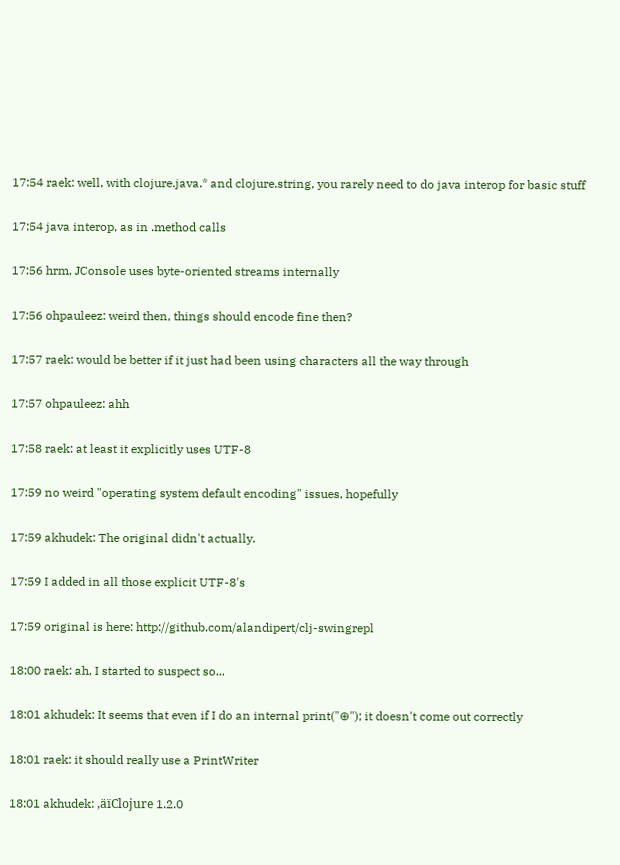17:54 raek: well, with clojure.java.* and clojure.string, you rarely need to do java interop for basic stuff

17:54 java interop, as in .method calls

17:56 hrm, JConsole uses byte-oriented streams internally

17:56 ohpauleez: weird then, things should encode fine then?

17:57 raek: would be better if it just had been using characters all the way through

17:57 ohpauleez: ahh

17:58 raek: at least it explicitly uses UTF-8

17:59 no weird "operating system default encoding" issues, hopefully

17:59 akhudek: The original didn't actually.

17:59 I added in all those explicit UTF-8's

17:59 original is here: http://github.com/alandipert/clj-swingrepl

18:00 raek: ah, I started to suspect so...

18:01 akhudek: It seems that even if I do an internal print("⊕"); it doesn't come out correctly

18:01 raek: it should really use a PrintWriter

18:01 akhudek: ‚äïClojure 1.2.0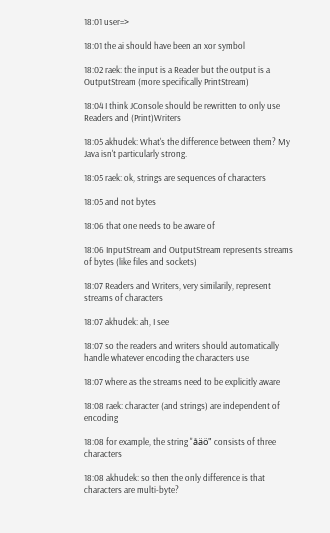18:01 user=>

18:01 the ai should have been an xor symbol

18:02 raek: the input is a Reader but the output is a OutputStream (more specifically PrintStream)

18:04 I think JConsole should be rewritten to only use Readers and (Print)Writers

18:05 akhudek: What's the difference between them? My Java isn't particularly strong.

18:05 raek: ok, strings are sequences of characters

18:05 and not bytes

18:06 that one needs to be aware of

18:06 InputStream and OutputStream represents streams of bytes (like files and sockets)

18:07 Readers and Writers, very similarily, represent streams of characters

18:07 akhudek: ah, I see

18:07 so the readers and writers should automatically handle whatever encoding the characters use

18:07 where as the streams need to be explicitly aware

18:08 raek: character (and strings) are independent of encoding

18:08 for example, the string "åäö" consists of three characters

18:08 akhudek: so then the only difference is that characters are multi-byte?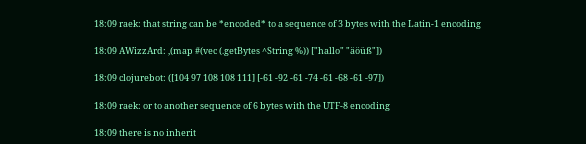18:09 raek: that string can be *encoded* to a sequence of 3 bytes with the Latin-1 encoding

18:09 AWizzArd: ,(map #(vec (.getBytes ^String %)) ["hallo" "äöüß"])

18:09 clojurebot: ([104 97 108 108 111] [-61 -92 -61 -74 -61 -68 -61 -97])

18:09 raek: or to another sequence of 6 bytes with the UTF-8 encoding

18:09 there is no inherit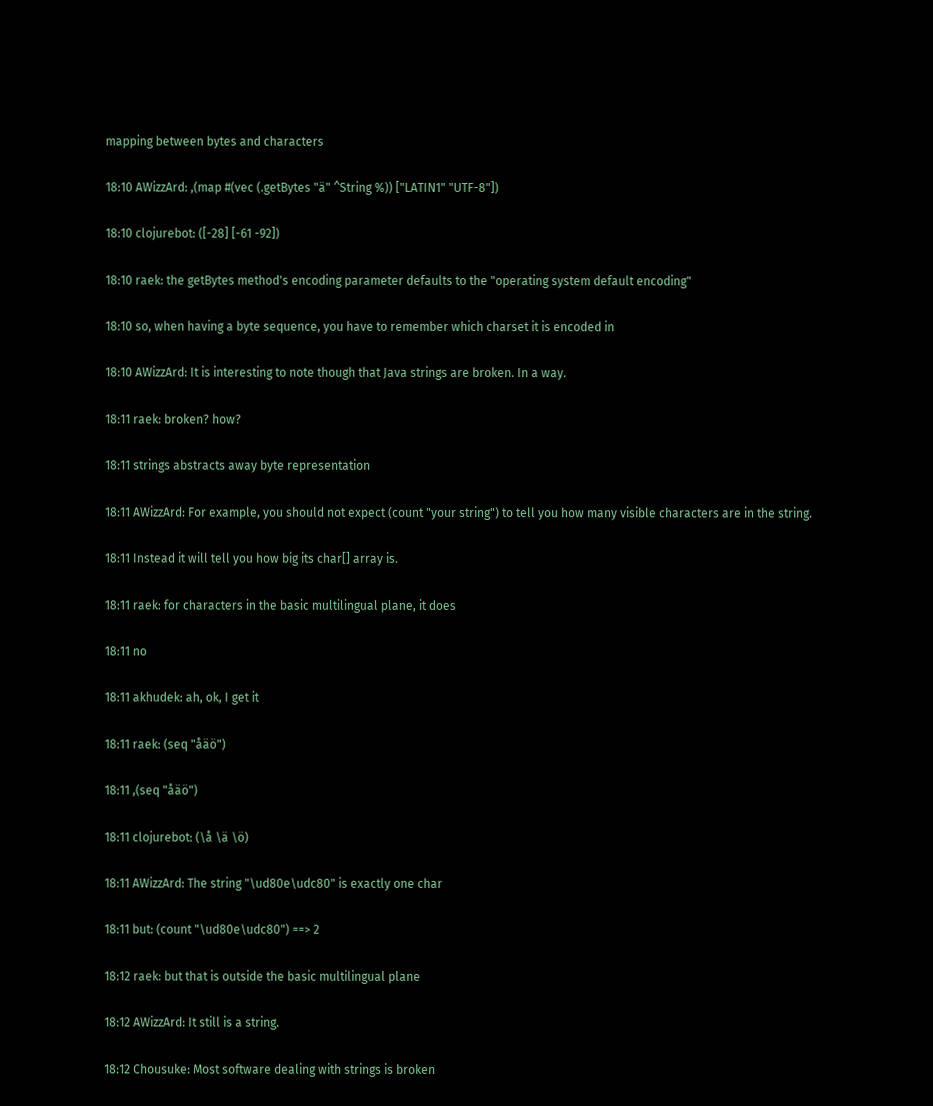mapping between bytes and characters

18:10 AWizzArd: ,(map #(vec (.getBytes "ä" ^String %)) ["LATIN1" "UTF-8"])

18:10 clojurebot: ([-28] [-61 -92])

18:10 raek: the getBytes method's encoding parameter defaults to the "operating system default encoding"

18:10 so, when having a byte sequence, you have to remember which charset it is encoded in

18:10 AWizzArd: It is interesting to note though that Java strings are broken. In a way.

18:11 raek: broken? how?

18:11 strings abstracts away byte representation

18:11 AWizzArd: For example, you should not expect (count "your string") to tell you how many visible characters are in the string.

18:11 Instead it will tell you how big its char[] array is.

18:11 raek: for characters in the basic multilingual plane, it does

18:11 no

18:11 akhudek: ah, ok, I get it

18:11 raek: (seq "åäö")

18:11 ,(seq "åäö")

18:11 clojurebot: (\å \ä \ö)

18:11 AWizzArd: The string "\ud80e\udc80" is exactly one char

18:11 but: (count "\ud80e\udc80") ==> 2

18:12 raek: but that is outside the basic multilingual plane

18:12 AWizzArd: It still is a string.

18:12 Chousuke: Most software dealing with strings is broken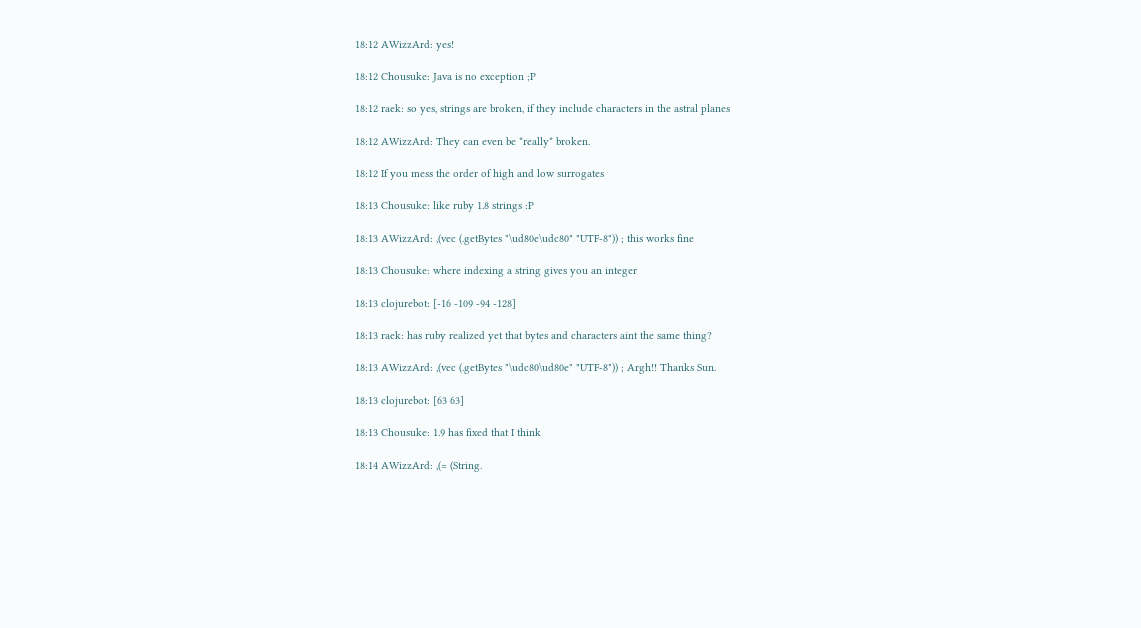18:12 AWizzArd: yes!

18:12 Chousuke: Java is no exception ;P

18:12 raek: so yes, strings are broken, if they include characters in the astral planes

18:12 AWizzArd: They can even be *really* broken.

18:12 If you mess the order of high and low surrogates

18:13 Chousuke: like ruby 1.8 strings :P

18:13 AWizzArd: ,(vec (.getBytes "\ud80e\udc80" "UTF-8")) ; this works fine

18:13 Chousuke: where indexing a string gives you an integer

18:13 clojurebot: [-16 -109 -94 -128]

18:13 raek: has ruby realized yet that bytes and characters aint the same thing?

18:13 AWizzArd: ,(vec (.getBytes "\udc80\ud80e" "UTF-8")) ; Argh!! Thanks Sun.

18:13 clojurebot: [63 63]

18:13 Chousuke: 1.9 has fixed that I think

18:14 AWizzArd: ,(= (String.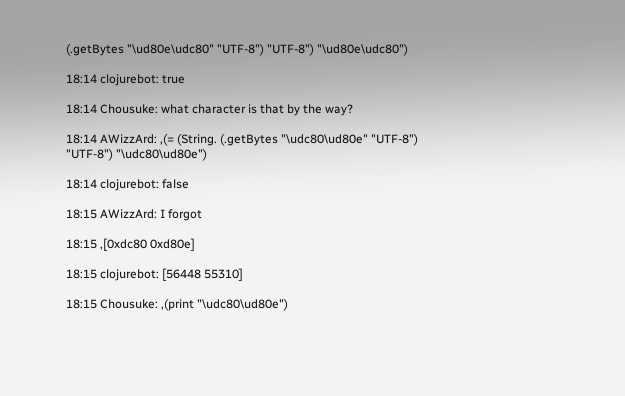(.getBytes "\ud80e\udc80" "UTF-8") "UTF-8") "\ud80e\udc80")

18:14 clojurebot: true

18:14 Chousuke: what character is that by the way?

18:14 AWizzArd: ,(= (String. (.getBytes "\udc80\ud80e" "UTF-8") "UTF-8") "\udc80\ud80e")

18:14 clojurebot: false

18:15 AWizzArd: I forgot

18:15 ,[0xdc80 0xd80e]

18:15 clojurebot: [56448 55310]

18:15 Chousuke: ,(print "\udc80\ud80e")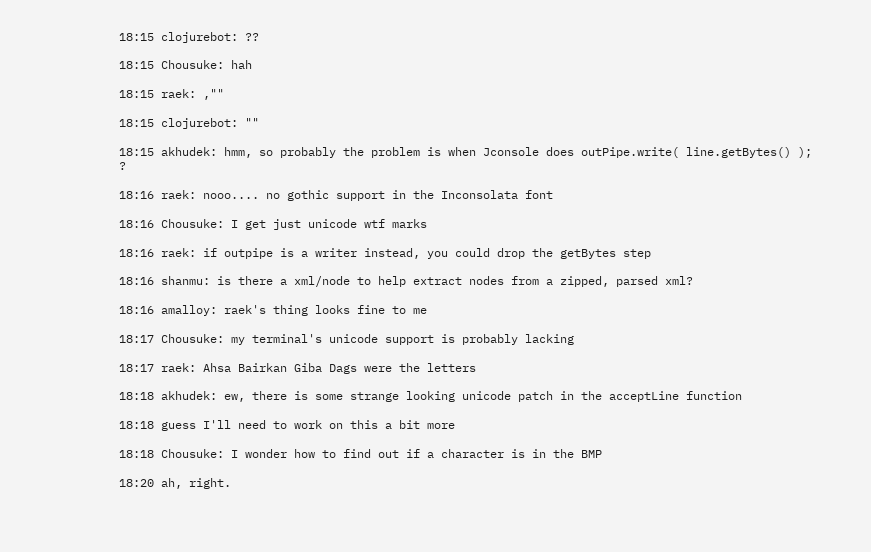18:15 clojurebot: ??

18:15 Chousuke: hah

18:15 raek: ,""

18:15 clojurebot: ""

18:15 akhudek: hmm, so probably the problem is when Jconsole does outPipe.write( line.getBytes() ); ?

18:16 raek: nooo.... no gothic support in the Inconsolata font

18:16 Chousuke: I get just unicode wtf marks

18:16 raek: if outpipe is a writer instead, you could drop the getBytes step

18:16 shanmu: is there a xml/node to help extract nodes from a zipped, parsed xml?

18:16 amalloy: raek's thing looks fine to me

18:17 Chousuke: my terminal's unicode support is probably lacking

18:17 raek: Ahsa Bairkan Giba Dags were the letters

18:18 akhudek: ew, there is some strange looking unicode patch in the acceptLine function

18:18 guess I'll need to work on this a bit more

18:18 Chousuke: I wonder how to find out if a character is in the BMP

18:20 ah, right.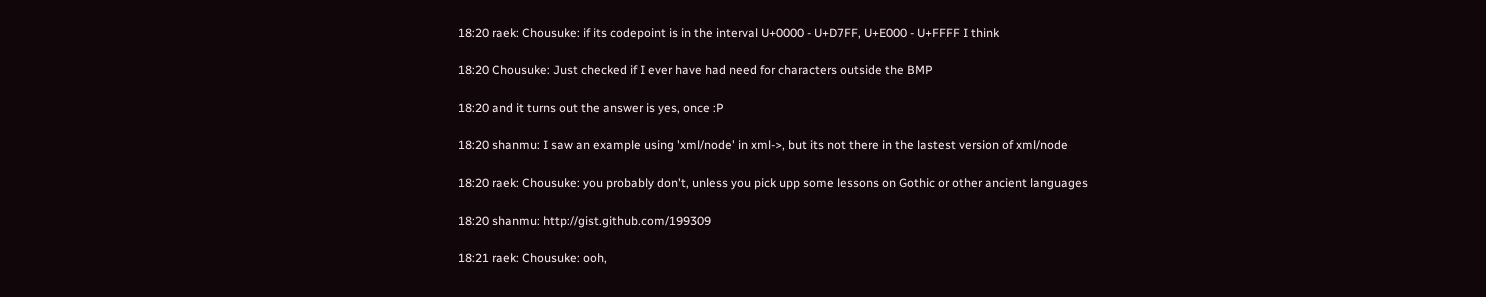18:20 raek: Chousuke: if its codepoint is in the interval U+0000 - U+D7FF, U+E000 - U+FFFF I think

18:20 Chousuke: Just checked if I ever have had need for characters outside the BMP

18:20 and it turns out the answer is yes, once :P

18:20 shanmu: I saw an example using 'xml/node' in xml->, but its not there in the lastest version of xml/node

18:20 raek: Chousuke: you probably don't, unless you pick upp some lessons on Gothic or other ancient languages

18:20 shanmu: http://gist.github.com/199309

18:21 raek: Chousuke: ooh,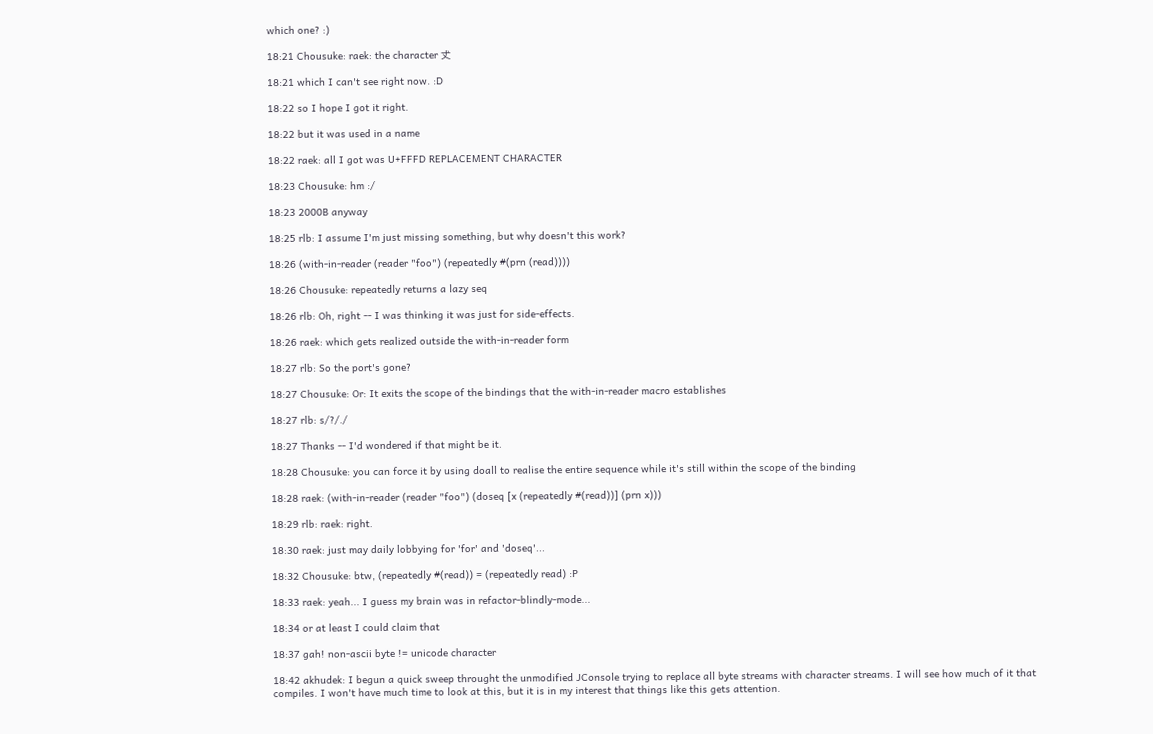which one? :)

18:21 Chousuke: raek: the character 𠀋

18:21 which I can't see right now. :D

18:22 so I hope I got it right.

18:22 but it was used in a name

18:22 raek: all I got was U+FFFD REPLACEMENT CHARACTER

18:23 Chousuke: hm :/

18:23 2000B anyway

18:25 rlb: I assume I'm just missing something, but why doesn't this work?

18:26 (with-in-reader (reader "foo") (repeatedly #(prn (read))))

18:26 Chousuke: repeatedly returns a lazy seq

18:26 rlb: Oh, right -- I was thinking it was just for side-effects.

18:26 raek: which gets realized outside the with-in-reader form

18:27 rlb: So the port's gone?

18:27 Chousuke: Or: It exits the scope of the bindings that the with-in-reader macro establishes

18:27 rlb: s/?/./

18:27 Thanks -- I'd wondered if that might be it.

18:28 Chousuke: you can force it by using doall to realise the entire sequence while it's still within the scope of the binding

18:28 raek: (with-in-reader (reader "foo") (doseq [x (repeatedly #(read))] (prn x)))

18:29 rlb: raek: right.

18:30 raek: just may daily lobbying for 'for' and 'doseq'...

18:32 Chousuke: btw, (repeatedly #(read)) = (repeatedly read) :P

18:33 raek: yeah... I guess my brain was in refactor-blindly-mode...

18:34 or at least I could claim that

18:37 gah! non-ascii byte != unicode character

18:42 akhudek: I begun a quick sweep throught the unmodified JConsole trying to replace all byte streams with character streams. I will see how much of it that compiles. I won't have much time to look at this, but it is in my interest that things like this gets attention.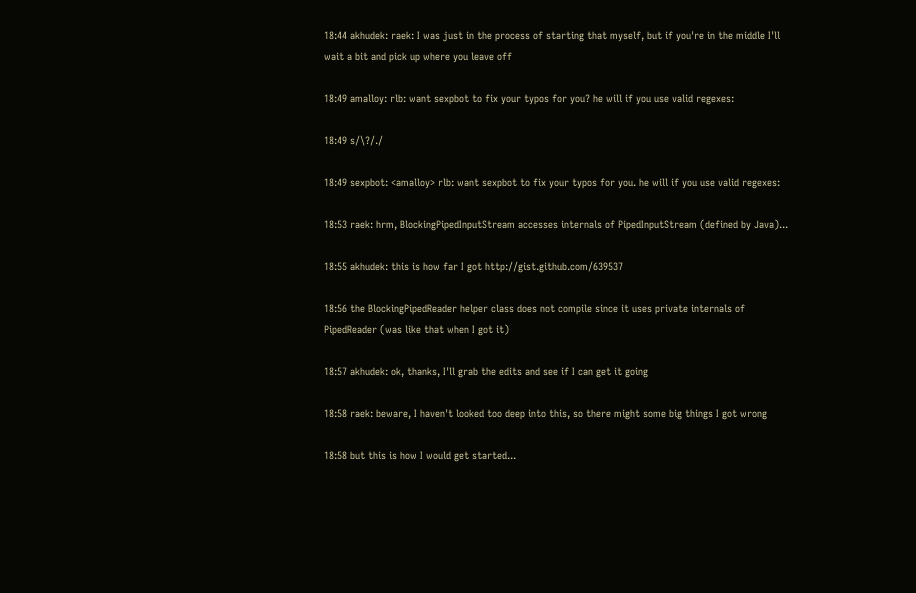18:44 akhudek: raek: I was just in the process of starting that myself, but if you're in the middle I'll wait a bit and pick up where you leave off

18:49 amalloy: rlb: want sexpbot to fix your typos for you? he will if you use valid regexes:

18:49 s/\?/./

18:49 sexpbot: <amalloy> rlb: want sexpbot to fix your typos for you. he will if you use valid regexes:

18:53 raek: hrm, BlockingPipedInputStream accesses internals of PipedInputStream (defined by Java)...

18:55 akhudek: this is how far I got http://gist.github.com/639537

18:56 the BlockingPipedReader helper class does not compile since it uses private internals of PipedReader (was like that when I got it)

18:57 akhudek: ok, thanks, I'll grab the edits and see if I can get it going

18:58 raek: beware, I haven't looked too deep into this, so there might some big things I got wrong

18:58 but this is how I would get started...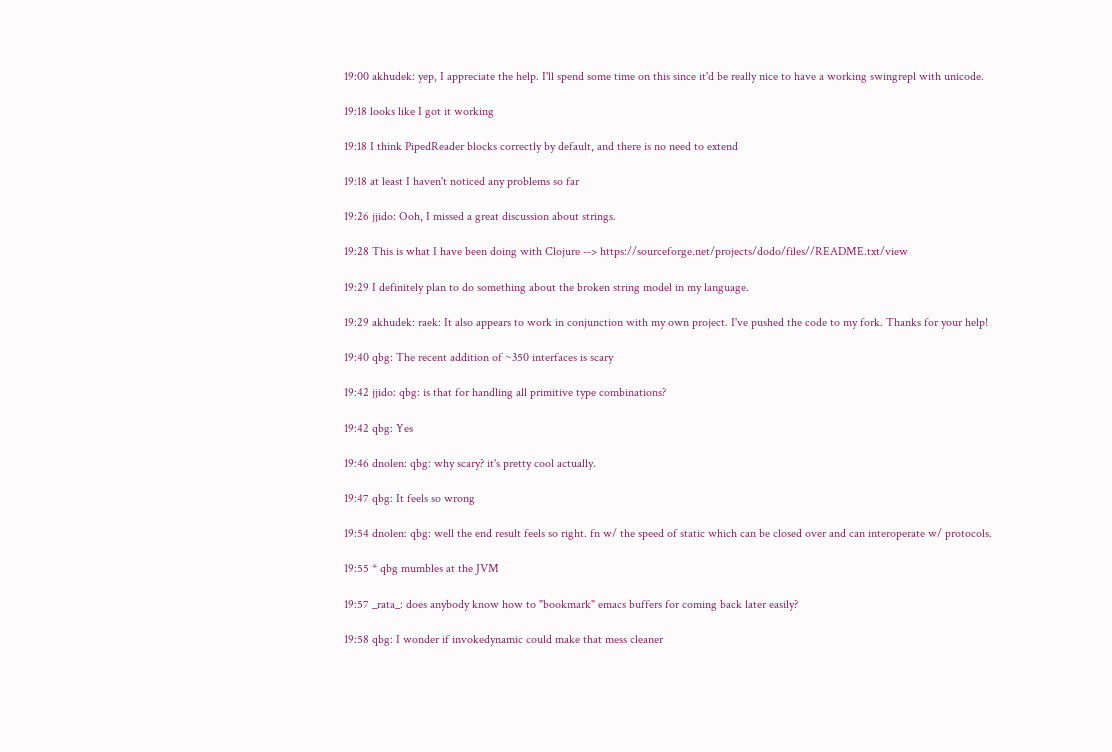19:00 akhudek: yep, I appreciate the help. I'll spend some time on this since it'd be really nice to have a working swingrepl with unicode.

19:18 looks like I got it working

19:18 I think PipedReader blocks correctly by default, and there is no need to extend

19:18 at least I haven't noticed any problems so far

19:26 jjido: Ooh, I missed a great discussion about strings.

19:28 This is what I have been doing with Clojure --> https://sourceforge.net/projects/dodo/files//README.txt/view

19:29 I definitely plan to do something about the broken string model in my language.

19:29 akhudek: raek: It also appears to work in conjunction with my own project. I've pushed the code to my fork. Thanks for your help!

19:40 qbg: The recent addition of ~350 interfaces is scary

19:42 jjido: qbg: is that for handling all primitive type combinations?

19:42 qbg: Yes

19:46 dnolen: qbg: why scary? it's pretty cool actually.

19:47 qbg: It feels so wrong

19:54 dnolen: qbg: well the end result feels so right. fn w/ the speed of static which can be closed over and can interoperate w/ protocols.

19:55 * qbg mumbles at the JVM

19:57 _rata_: does anybody know how to "bookmark" emacs buffers for coming back later easily?

19:58 qbg: I wonder if invokedynamic could make that mess cleaner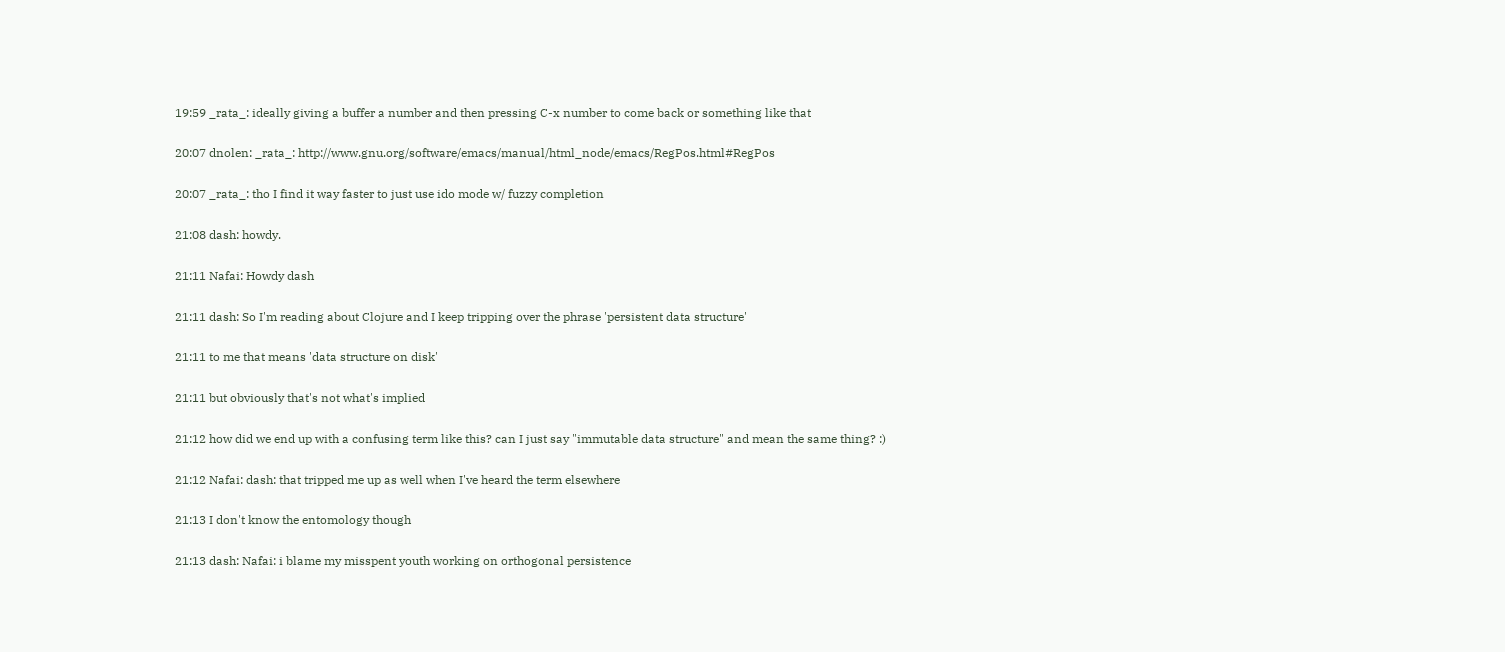19:59 _rata_: ideally giving a buffer a number and then pressing C-x number to come back or something like that

20:07 dnolen: _rata_: http://www.gnu.org/software/emacs/manual/html_node/emacs/RegPos.html#RegPos

20:07 _rata_: tho I find it way faster to just use ido mode w/ fuzzy completion

21:08 dash: howdy.

21:11 Nafai: Howdy dash

21:11 dash: So I'm reading about Clojure and I keep tripping over the phrase 'persistent data structure'

21:11 to me that means 'data structure on disk'

21:11 but obviously that's not what's implied

21:12 how did we end up with a confusing term like this? can I just say "immutable data structure" and mean the same thing? :)

21:12 Nafai: dash: that tripped me up as well when I've heard the term elsewhere

21:13 I don't know the entomology though

21:13 dash: Nafai: i blame my misspent youth working on orthogonal persistence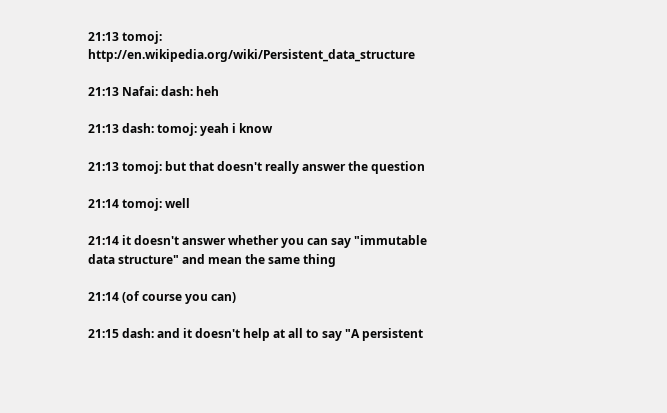21:13 tomoj: http://en.wikipedia.org/wiki/Persistent_data_structure

21:13 Nafai: dash: heh

21:13 dash: tomoj: yeah i know

21:13 tomoj: but that doesn't really answer the question

21:14 tomoj: well

21:14 it doesn't answer whether you can say "immutable data structure" and mean the same thing

21:14 (of course you can)

21:15 dash: and it doesn't help at all to say "A persistent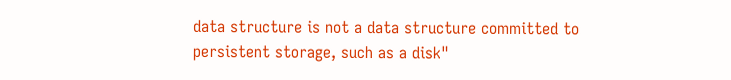data structure is not a data structure committed to persistent storage, such as a disk"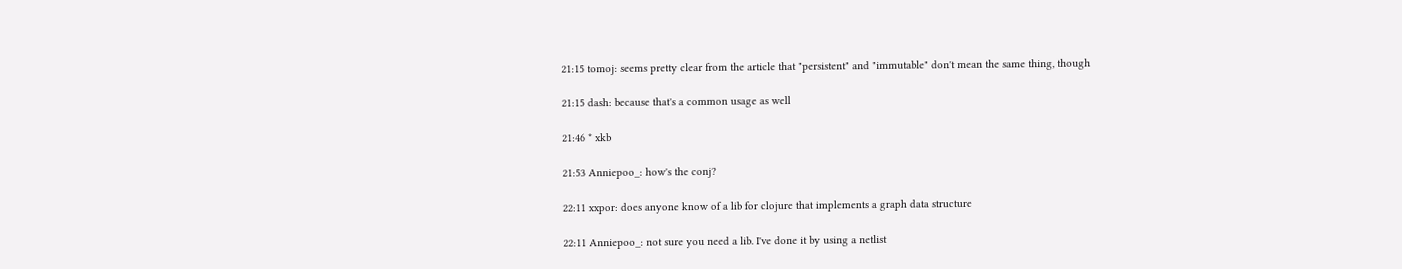21:15 tomoj: seems pretty clear from the article that "persistent" and "immutable" don't mean the same thing, though

21:15 dash: because that's a common usage as well

21:46 * xkb

21:53 Anniepoo_: how's the conj?

22:11 xxpor: does anyone know of a lib for clojure that implements a graph data structure

22:11 Anniepoo_: not sure you need a lib. I've done it by using a netlist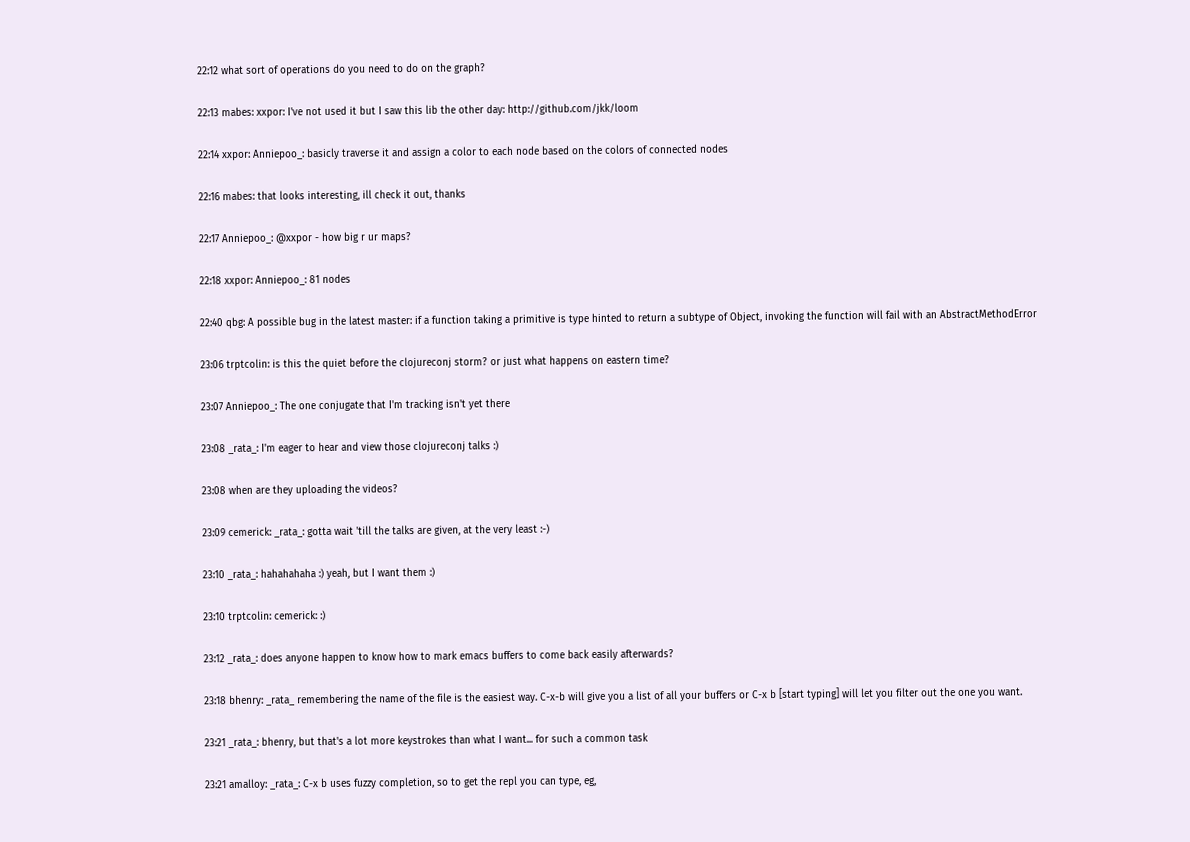22:12 what sort of operations do you need to do on the graph?

22:13 mabes: xxpor: I've not used it but I saw this lib the other day: http://github.com/jkk/loom

22:14 xxpor: Anniepoo_: basicly traverse it and assign a color to each node based on the colors of connected nodes

22:16 mabes: that looks interesting, ill check it out, thanks

22:17 Anniepoo_: @xxpor - how big r ur maps?

22:18 xxpor: Anniepoo_: 81 nodes

22:40 qbg: A possible bug in the latest master: if a function taking a primitive is type hinted to return a subtype of Object, invoking the function will fail with an AbstractMethodError

23:06 trptcolin: is this the quiet before the clojureconj storm? or just what happens on eastern time?

23:07 Anniepoo_: The one conjugate that I'm tracking isn't yet there

23:08 _rata_: I'm eager to hear and view those clojureconj talks :)

23:08 when are they uploading the videos?

23:09 cemerick: _rata_: gotta wait 'till the talks are given, at the very least :-)

23:10 _rata_: hahahahaha :) yeah, but I want them :)

23:10 trptcolin: cemerick: :)

23:12 _rata_: does anyone happen to know how to mark emacs buffers to come back easily afterwards?

23:18 bhenry: _rata_ remembering the name of the file is the easiest way. C-x-b will give you a list of all your buffers or C-x b [start typing] will let you filter out the one you want.

23:21 _rata_: bhenry, but that's a lot more keystrokes than what I want... for such a common task

23:21 amalloy: _rata_: C-x b uses fuzzy completion, so to get the repl you can type, eg,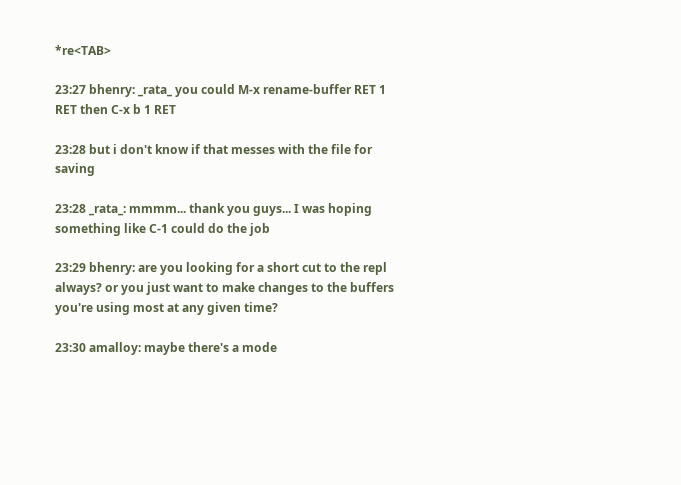*re<TAB>

23:27 bhenry: _rata_ you could M-x rename-buffer RET 1 RET then C-x b 1 RET

23:28 but i don't know if that messes with the file for saving

23:28 _rata_: mmmm... thank you guys... I was hoping something like C-1 could do the job

23:29 bhenry: are you looking for a short cut to the repl always? or you just want to make changes to the buffers you're using most at any given time?

23:30 amalloy: maybe there's a mode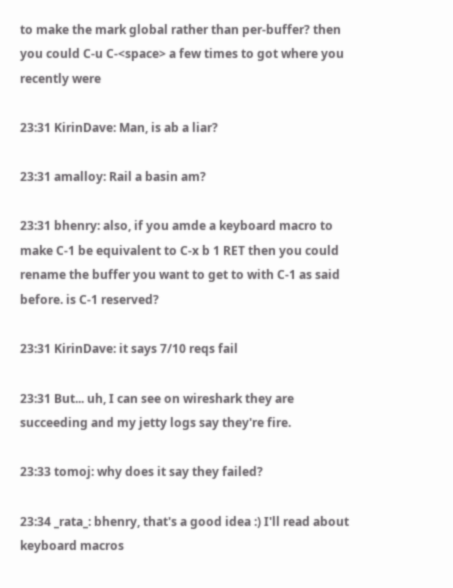to make the mark global rather than per-buffer? then you could C-u C-<space> a few times to got where you recently were

23:31 KirinDave: Man, is ab a liar?

23:31 amalloy: Rail a basin am?

23:31 bhenry: also, if you amde a keyboard macro to make C-1 be equivalent to C-x b 1 RET then you could rename the buffer you want to get to with C-1 as said before. is C-1 reserved?

23:31 KirinDave: it says 7/10 reqs fail

23:31 But... uh, I can see on wireshark they are succeeding and my jetty logs say they're fire.

23:33 tomoj: why does it say they failed?

23:34 _rata_: bhenry, that's a good idea :) I'll read about keyboard macros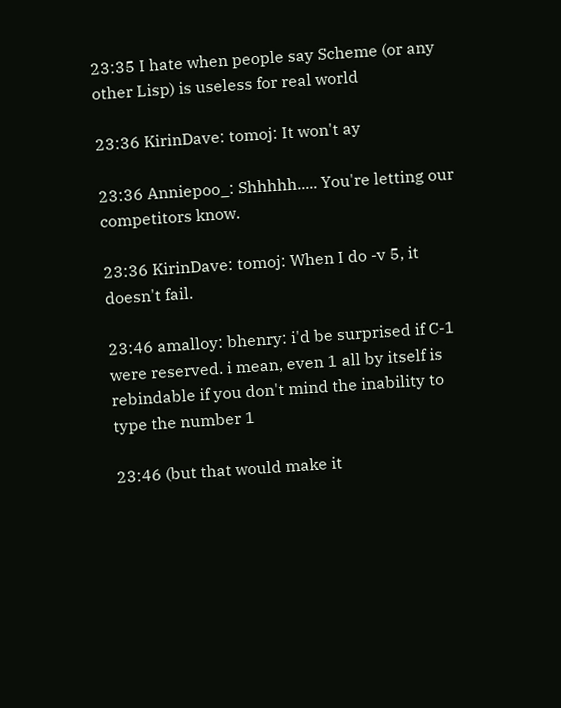23:35 I hate when people say Scheme (or any other Lisp) is useless for real world

23:36 KirinDave: tomoj: It won't ay

23:36 Anniepoo_: Shhhhh..... You're letting our competitors know.

23:36 KirinDave: tomoj: When I do -v 5, it doesn't fail.

23:46 amalloy: bhenry: i'd be surprised if C-1 were reserved. i mean, even 1 all by itself is rebindable if you don't mind the inability to type the number 1

23:46 (but that would make it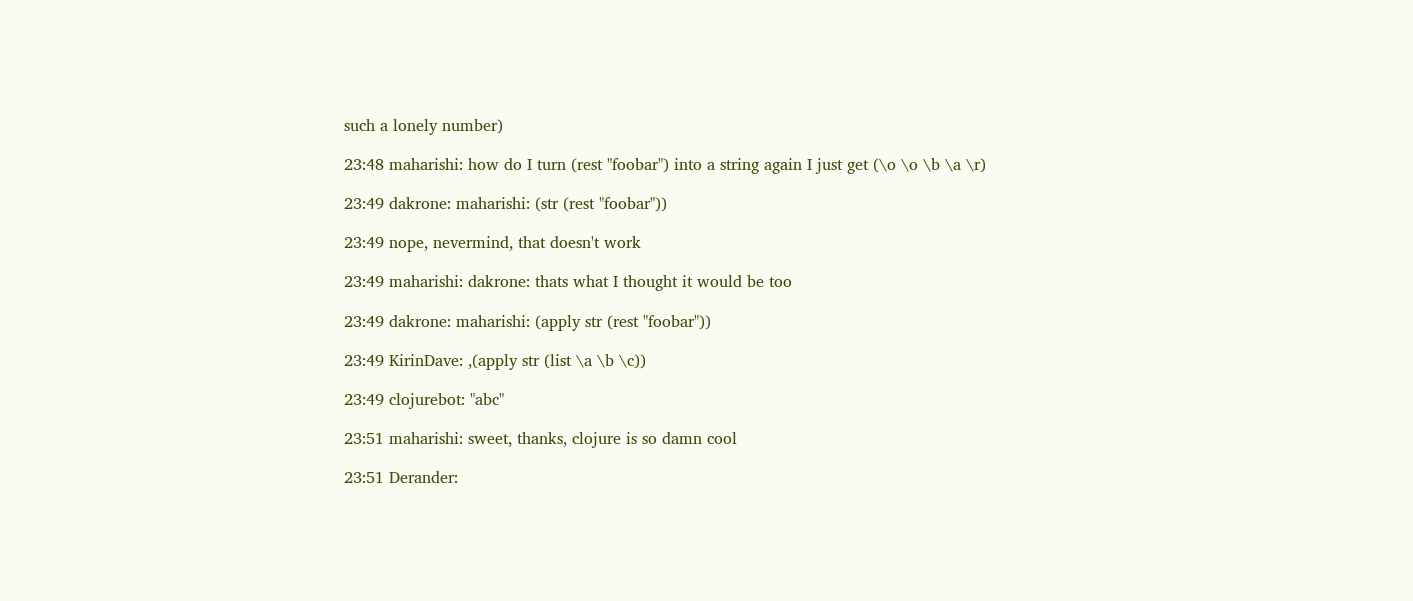such a lonely number)

23:48 maharishi: how do I turn (rest "foobar") into a string again I just get (\o \o \b \a \r)

23:49 dakrone: maharishi: (str (rest "foobar"))

23:49 nope, nevermind, that doesn't work

23:49 maharishi: dakrone: thats what I thought it would be too

23:49 dakrone: maharishi: (apply str (rest "foobar"))

23:49 KirinDave: ,(apply str (list \a \b \c))

23:49 clojurebot: "abc"

23:51 maharishi: sweet, thanks, clojure is so damn cool

23:51 Derander: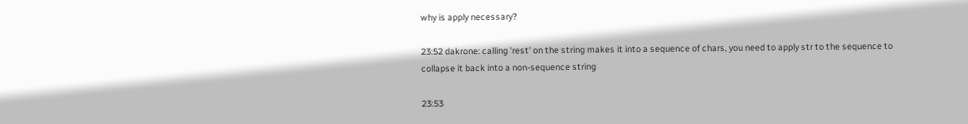why is apply necessary?

23:52 dakrone: calling 'rest' on the string makes it into a sequence of chars, you need to apply str to the sequence to collapse it back into a non-sequence string

23:53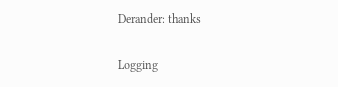Derander: thanks

Logging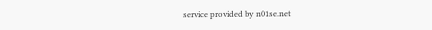service provided by n01se.net